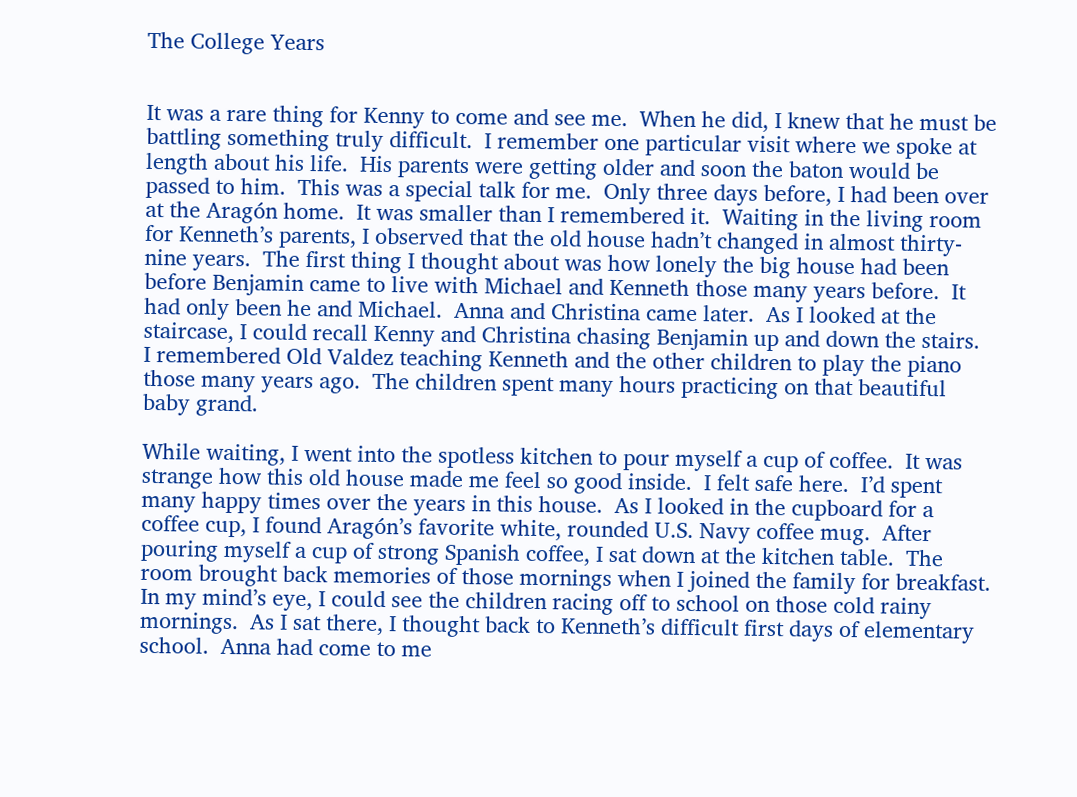The College Years


It was a rare thing for Kenny to come and see me.  When he did, I knew that he must be battling something truly difficult.  I remember one particular visit where we spoke at length about his life.  His parents were getting older and soon the baton would be passed to him.  This was a special talk for me.  Only three days before, I had been over at the Aragón home.  It was smaller than I remembered it.  Waiting in the living room for Kenneth’s parents, I observed that the old house hadn’t changed in almost thirty-nine years.  The first thing I thought about was how lonely the big house had been before Benjamin came to live with Michael and Kenneth those many years before.  It had only been he and Michael.  Anna and Christina came later.  As I looked at the staircase, I could recall Kenny and Christina chasing Benjamin up and down the stairs.  I remembered Old Valdez teaching Kenneth and the other children to play the piano those many years ago.  The children spent many hours practicing on that beautiful baby grand.

While waiting, I went into the spotless kitchen to pour myself a cup of coffee.  It was strange how this old house made me feel so good inside.  I felt safe here.  I’d spent many happy times over the years in this house.  As I looked in the cupboard for a coffee cup, I found Aragón’s favorite white, rounded U.S. Navy coffee mug.  After pouring myself a cup of strong Spanish coffee, I sat down at the kitchen table.  The room brought back memories of those mornings when I joined the family for breakfast.  In my mind’s eye, I could see the children racing off to school on those cold rainy mornings.  As I sat there, I thought back to Kenneth’s difficult first days of elementary school.  Anna had come to me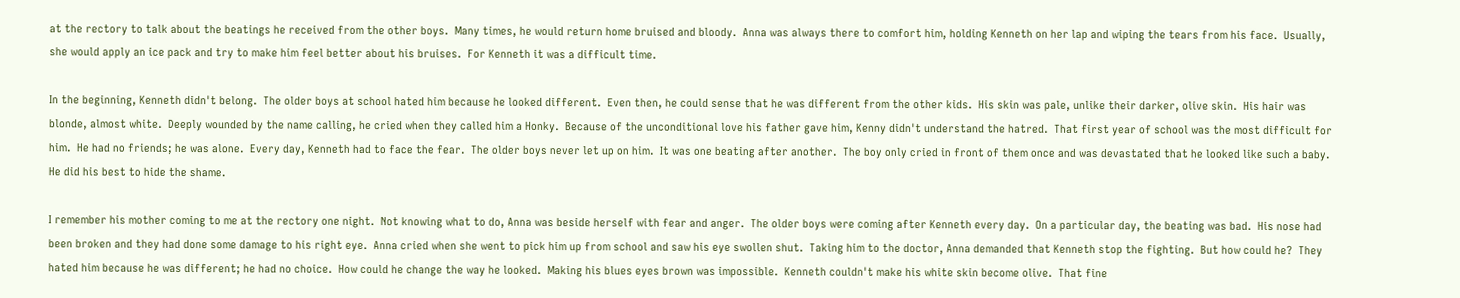at the rectory to talk about the beatings he received from the other boys.  Many times, he would return home bruised and bloody.  Anna was always there to comfort him, holding Kenneth on her lap and wiping the tears from his face.  Usually, she would apply an ice pack and try to make him feel better about his bruises.  For Kenneth it was a difficult time.

In the beginning, Kenneth didn't belong.  The older boys at school hated him because he looked different.  Even then, he could sense that he was different from the other kids.  His skin was pale, unlike their darker, olive skin.  His hair was blonde, almost white.  Deeply wounded by the name calling, he cried when they called him a Honky.  Because of the unconditional love his father gave him, Kenny didn't understand the hatred.  That first year of school was the most difficult for him.  He had no friends; he was alone.  Every day, Kenneth had to face the fear.  The older boys never let up on him.  It was one beating after another.  The boy only cried in front of them once and was devastated that he looked like such a baby.  He did his best to hide the shame.

I remember his mother coming to me at the rectory one night.  Not knowing what to do, Anna was beside herself with fear and anger.  The older boys were coming after Kenneth every day.  On a particular day, the beating was bad.  His nose had been broken and they had done some damage to his right eye.  Anna cried when she went to pick him up from school and saw his eye swollen shut.  Taking him to the doctor, Anna demanded that Kenneth stop the fighting.  But how could he?  They hated him because he was different; he had no choice.  How could he change the way he looked.  Making his blues eyes brown was impossible.  Kenneth couldn't make his white skin become olive.  That fine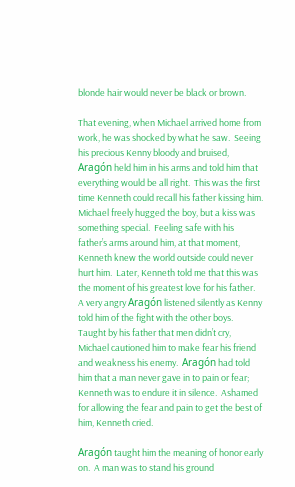blonde hair would never be black or brown.

That evening, when Michael arrived home from work, he was shocked by what he saw.  Seeing his precious Kenny bloody and bruised, Aragón held him in his arms and told him that everything would be all right.  This was the first time Kenneth could recall his father kissing him.  Michael freely hugged the boy, but a kiss was something special.  Feeling safe with his father’s arms around him, at that moment, Kenneth knew the world outside could never hurt him.  Later, Kenneth told me that this was the moment of his greatest love for his father.  A very angry Aragón listened silently as Kenny told him of the fight with the other boys.  Taught by his father that men didn’t cry, Michael cautioned him to make fear his friend and weakness his enemy.  Aragón had told him that a man never gave in to pain or fear; Kenneth was to endure it in silence.  Ashamed for allowing the fear and pain to get the best of him, Kenneth cried.

Aragón taught him the meaning of honor early on.  A man was to stand his ground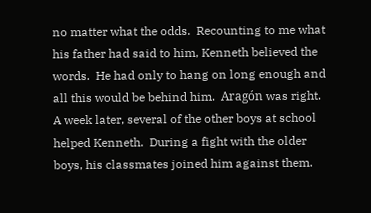no matter what the odds.  Recounting to me what his father had said to him, Kenneth believed the words.  He had only to hang on long enough and all this would be behind him.  Aragón was right.  A week later, several of the other boys at school helped Kenneth.  During a fight with the older boys, his classmates joined him against them.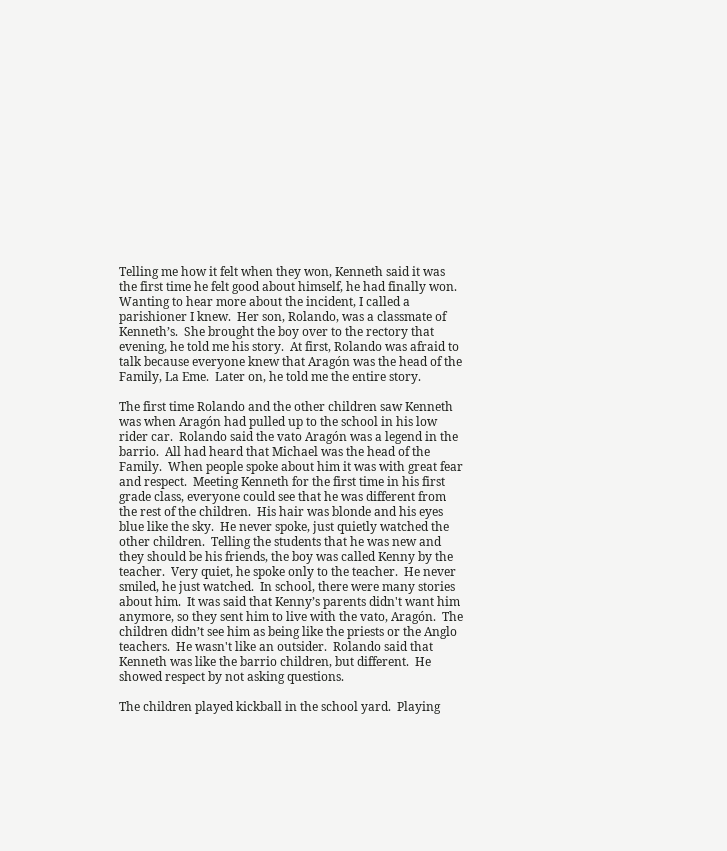Telling me how it felt when they won, Kenneth said it was the first time he felt good about himself, he had finally won.  Wanting to hear more about the incident, I called a parishioner I knew.  Her son, Rolando, was a classmate of Kenneth’s.  She brought the boy over to the rectory that evening, he told me his story.  At first, Rolando was afraid to talk because everyone knew that Aragón was the head of the Family, La Eme.  Later on, he told me the entire story.

The first time Rolando and the other children saw Kenneth was when Aragón had pulled up to the school in his low rider car.  Rolando said the vato Aragón was a legend in the barrio.  All had heard that Michael was the head of the Family.  When people spoke about him it was with great fear and respect.  Meeting Kenneth for the first time in his first grade class, everyone could see that he was different from the rest of the children.  His hair was blonde and his eyes blue like the sky.  He never spoke, just quietly watched the other children.  Telling the students that he was new and they should be his friends, the boy was called Kenny by the teacher.  Very quiet, he spoke only to the teacher.  He never smiled, he just watched.  In school, there were many stories about him.  It was said that Kenny’s parents didn't want him anymore, so they sent him to live with the vato, Aragón.  The children didn’t see him as being like the priests or the Anglo teachers.  He wasn't like an outsider.  Rolando said that Kenneth was like the barrio children, but different.  He showed respect by not asking questions.

The children played kickball in the school yard.  Playing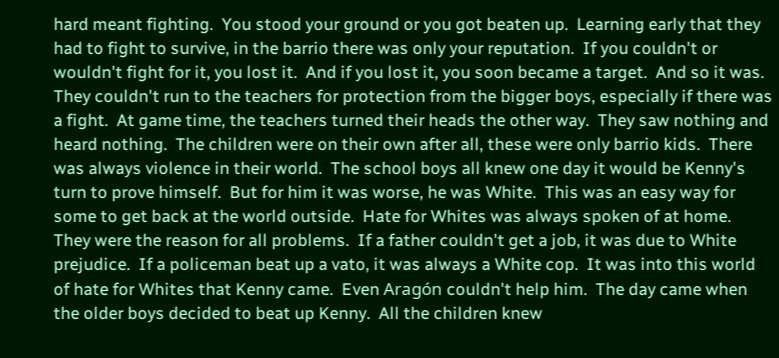hard meant fighting.  You stood your ground or you got beaten up.  Learning early that they had to fight to survive, in the barrio there was only your reputation.  If you couldn't or wouldn't fight for it, you lost it.  And if you lost it, you soon became a target.  And so it was.  They couldn't run to the teachers for protection from the bigger boys, especially if there was a fight.  At game time, the teachers turned their heads the other way.  They saw nothing and heard nothing.  The children were on their own after all, these were only barrio kids.  There was always violence in their world.  The school boys all knew one day it would be Kenny's turn to prove himself.  But for him it was worse, he was White.  This was an easy way for some to get back at the world outside.  Hate for Whites was always spoken of at home.  They were the reason for all problems.  If a father couldn't get a job, it was due to White prejudice.  If a policeman beat up a vato, it was always a White cop.  It was into this world of hate for Whites that Kenny came.  Even Aragón couldn't help him.  The day came when the older boys decided to beat up Kenny.  All the children knew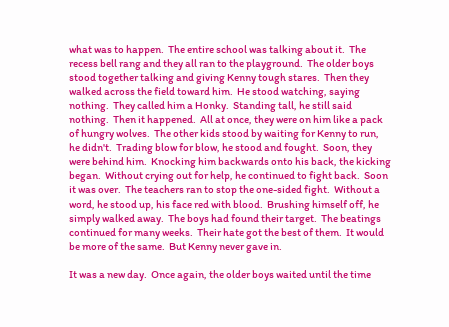what was to happen.  The entire school was talking about it.  The recess bell rang and they all ran to the playground.  The older boys stood together talking and giving Kenny tough stares.  Then they walked across the field toward him.  He stood watching, saying nothing.  They called him a Honky.  Standing tall, he still said nothing.  Then it happened.  All at once, they were on him like a pack of hungry wolves.  The other kids stood by waiting for Kenny to run, he didn't.  Trading blow for blow, he stood and fought.  Soon, they were behind him.  Knocking him backwards onto his back, the kicking began.  Without crying out for help, he continued to fight back.  Soon it was over.  The teachers ran to stop the one-sided fight.  Without a word, he stood up, his face red with blood.  Brushing himself off, he simply walked away.  The boys had found their target.  The beatings continued for many weeks.  Their hate got the best of them.  It would be more of the same.  But Kenny never gave in.

It was a new day.  Once again, the older boys waited until the time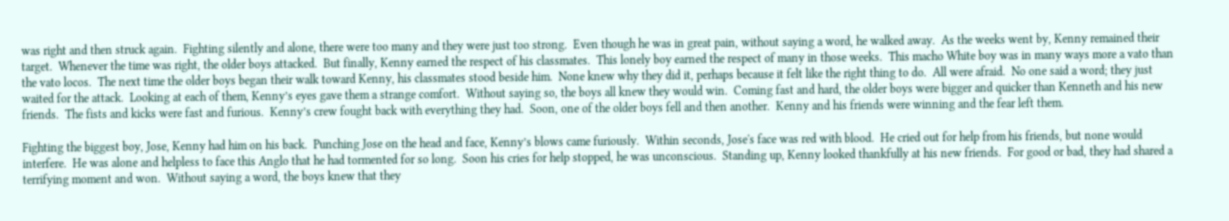was right and then struck again.  Fighting silently and alone, there were too many and they were just too strong.  Even though he was in great pain, without saying a word, he walked away.  As the weeks went by, Kenny remained their target.  Whenever the time was right, the older boys attacked.  But finally, Kenny earned the respect of his classmates.  This lonely boy earned the respect of many in those weeks.  This macho White boy was in many ways more a vato than the vato locos.  The next time the older boys began their walk toward Kenny, his classmates stood beside him.  None knew why they did it, perhaps because it felt like the right thing to do.  All were afraid.  No one said a word; they just waited for the attack.  Looking at each of them, Kenny’s eyes gave them a strange comfort.  Without saying so, the boys all knew they would win.  Coming fast and hard, the older boys were bigger and quicker than Kenneth and his new friends.  The fists and kicks were fast and furious.  Kenny’s crew fought back with everything they had.  Soon, one of the older boys fell and then another.  Kenny and his friends were winning and the fear left them.

Fighting the biggest boy, Jose, Kenny had him on his back.  Punching Jose on the head and face, Kenny’s blows came furiously.  Within seconds, Jose's face was red with blood.  He cried out for help from his friends, but none would interfere.  He was alone and helpless to face this Anglo that he had tormented for so long.  Soon his cries for help stopped, he was unconscious.  Standing up, Kenny looked thankfully at his new friends.  For good or bad, they had shared a terrifying moment and won.  Without saying a word, the boys knew that they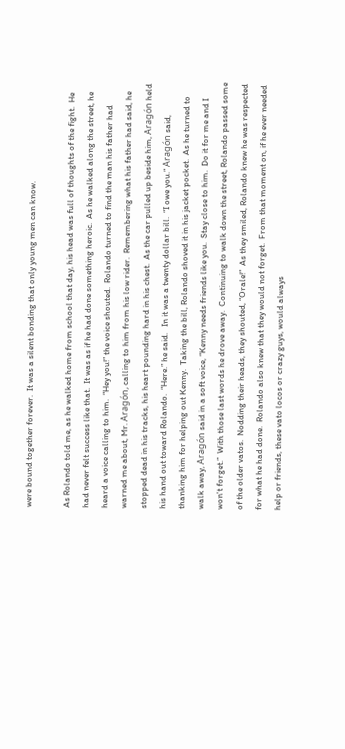were bound together forever.  It was a silent bonding that only young men can know.

As Rolando told me, as he walked home from school that day, his head was full of thoughts of the fight.  He had never felt success like that.  It was as if he had done something heroic.  As he walked along the street, he heard a voice calling to him.  “Hey you!” the voice shouted.  Rolando turned to find the man his father had warned me about, Mr. Aragón, calling to him from his low rider.  Remembering what his father had said, he stopped dead in his tracks, his heart pounding hard in his chest.  As the car pulled up beside him, Aragón held his hand out toward Rolando.  “Here.” he said.   In it was a twenty dollar bill.  “I owe you.” Aragón said, thanking him for helping out Kenny.  Taking the bill, Rolando shoved it in his jacket pocket.  As he turned to walk away, Aragón said in a soft voice, “Kenny needs friends like you.  Stay close to him.  Do it for me and I won't forget.”  With those last words he drove away.  Continuing to walk down the street, Rolando passed some of the older vatos.  Nodding their heads, they shouted, “Orale!”  As they smiled, Rolando knew he was respected for what he had done.  Rolando also knew that they would not forget.  From that moment on, if he ever needed help or friends, these vato locos or crazy guys, would always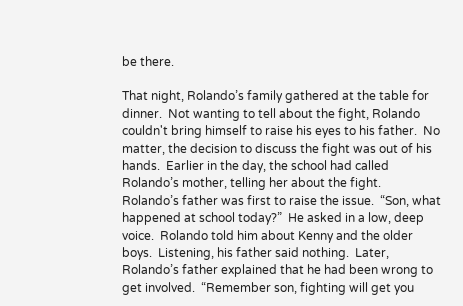be there.

That night, Rolando’s family gathered at the table for dinner.  Not wanting to tell about the fight, Rolando couldn't bring himself to raise his eyes to his father.  No matter, the decision to discuss the fight was out of his hands.  Earlier in the day, the school had called Rolando’s mother, telling her about the fight.  Rolando’s father was first to raise the issue.  “Son, what happened at school today?”  He asked in a low, deep voice.  Rolando told him about Kenny and the older boys.  Listening, his father said nothing.  Later, Rolando’s father explained that he had been wrong to get involved.  “Remember son, fighting will get you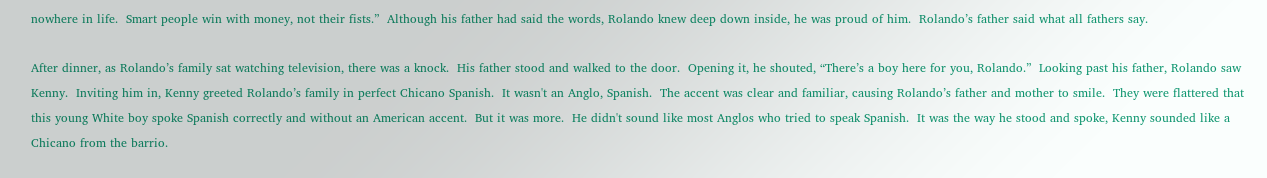nowhere in life.  Smart people win with money, not their fists.”  Although his father had said the words, Rolando knew deep down inside, he was proud of him.  Rolando’s father said what all fathers say.

After dinner, as Rolando’s family sat watching television, there was a knock.  His father stood and walked to the door.  Opening it, he shouted, “There’s a boy here for you, Rolando.”  Looking past his father, Rolando saw Kenny.  Inviting him in, Kenny greeted Rolando’s family in perfect Chicano Spanish.  It wasn't an Anglo, Spanish.  The accent was clear and familiar, causing Rolando’s father and mother to smile.  They were flattered that this young White boy spoke Spanish correctly and without an American accent.  But it was more.  He didn't sound like most Anglos who tried to speak Spanish.  It was the way he stood and spoke, Kenny sounded like a Chicano from the barrio.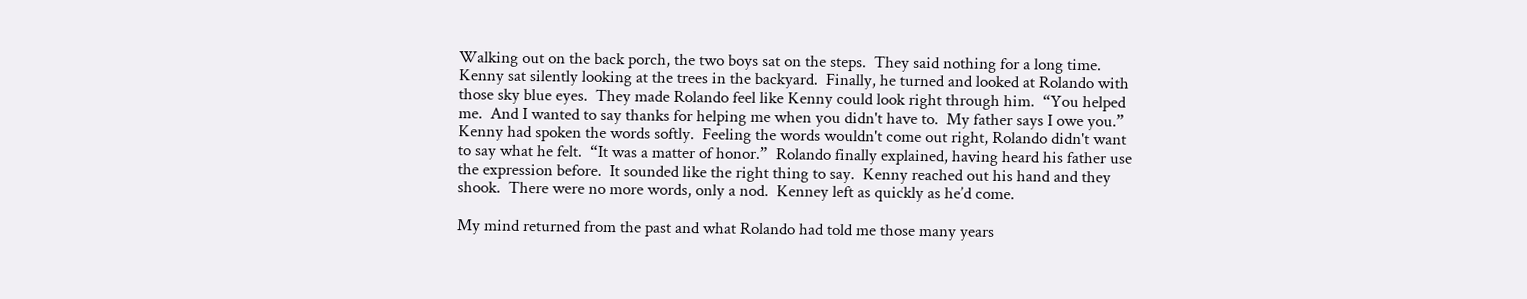Walking out on the back porch, the two boys sat on the steps.  They said nothing for a long time.  Kenny sat silently looking at the trees in the backyard.  Finally, he turned and looked at Rolando with those sky blue eyes.  They made Rolando feel like Kenny could look right through him.  “You helped me.  And I wanted to say thanks for helping me when you didn't have to.  My father says I owe you.”  Kenny had spoken the words softly.  Feeling the words wouldn't come out right, Rolando didn't want to say what he felt.  “It was a matter of honor.”  Rolando finally explained, having heard his father use the expression before.  It sounded like the right thing to say.  Kenny reached out his hand and they shook.  There were no more words, only a nod.  Kenney left as quickly as he’d come.

My mind returned from the past and what Rolando had told me those many years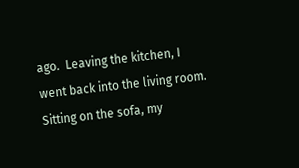ago.  Leaving the kitchen, I went back into the living room.  Sitting on the sofa, my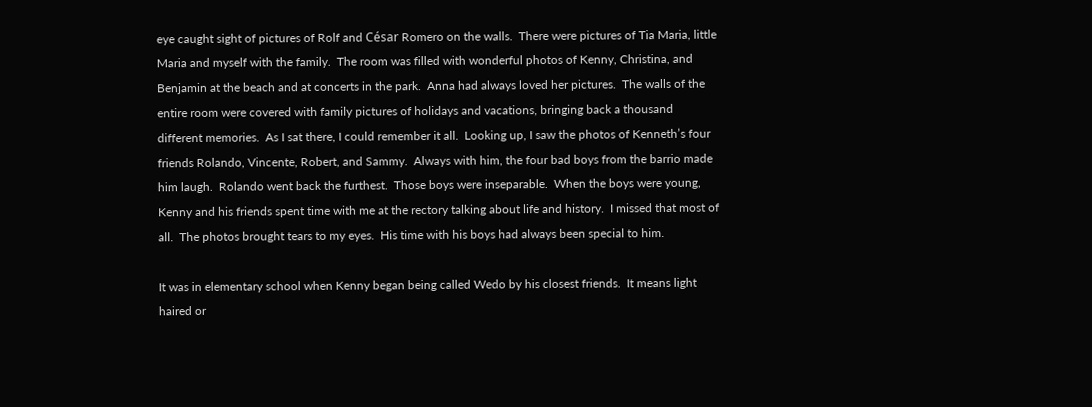eye caught sight of pictures of Rolf and César Romero on the walls.  There were pictures of Tia Maria, little Maria and myself with the family.  The room was filled with wonderful photos of Kenny, Christina, and Benjamin at the beach and at concerts in the park.  Anna had always loved her pictures.  The walls of the entire room were covered with family pictures of holidays and vacations, bringing back a thousand different memories.  As I sat there, I could remember it all.  Looking up, I saw the photos of Kenneth’s four friends Rolando, Vincente, Robert, and Sammy.  Always with him, the four bad boys from the barrio made him laugh.  Rolando went back the furthest.  Those boys were inseparable.  When the boys were young, Kenny and his friends spent time with me at the rectory talking about life and history.  I missed that most of all.  The photos brought tears to my eyes.  His time with his boys had always been special to him.

It was in elementary school when Kenny began being called Wedo by his closest friends.  It means light haired or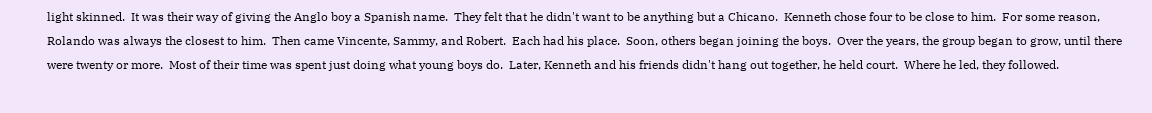light skinned.  It was their way of giving the Anglo boy a Spanish name.  They felt that he didn't want to be anything but a Chicano.  Kenneth chose four to be close to him.  For some reason, Rolando was always the closest to him.  Then came Vincente, Sammy, and Robert.  Each had his place.  Soon, others began joining the boys.  Over the years, the group began to grow, until there were twenty or more.  Most of their time was spent just doing what young boys do.  Later, Kenneth and his friends didn't hang out together, he held court.  Where he led, they followed.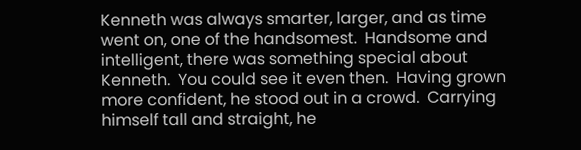Kenneth was always smarter, larger, and as time went on, one of the handsomest.  Handsome and intelligent, there was something special about Kenneth.  You could see it even then.  Having grown more confident, he stood out in a crowd.  Carrying himself tall and straight, he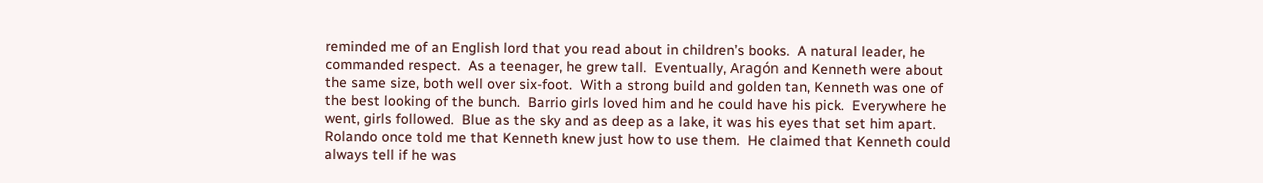reminded me of an English lord that you read about in children’s books.  A natural leader, he commanded respect.  As a teenager, he grew tall.  Eventually, Aragón and Kenneth were about the same size, both well over six-foot.  With a strong build and golden tan, Kenneth was one of the best looking of the bunch.  Barrio girls loved him and he could have his pick.  Everywhere he went, girls followed.  Blue as the sky and as deep as a lake, it was his eyes that set him apart.  Rolando once told me that Kenneth knew just how to use them.  He claimed that Kenneth could always tell if he was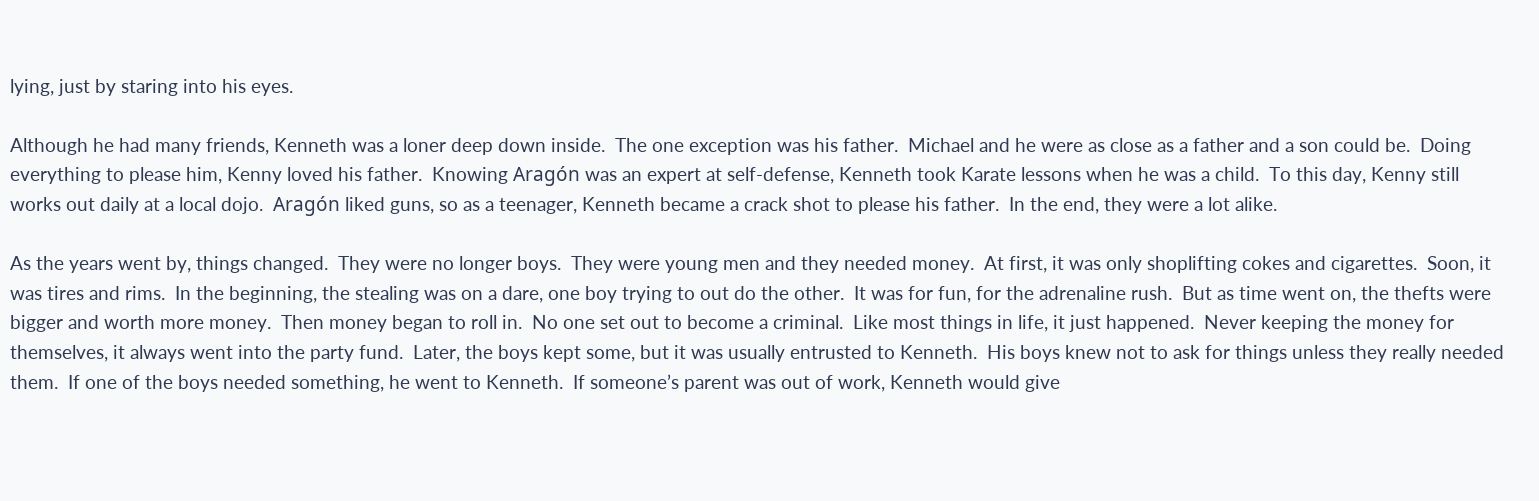lying, just by staring into his eyes.

Although he had many friends, Kenneth was a loner deep down inside.  The one exception was his father.  Michael and he were as close as a father and a son could be.  Doing everything to please him, Kenny loved his father.  Knowing Aragón was an expert at self-defense, Kenneth took Karate lessons when he was a child.  To this day, Kenny still works out daily at a local dojo.  Aragón liked guns, so as a teenager, Kenneth became a crack shot to please his father.  In the end, they were a lot alike.

As the years went by, things changed.  They were no longer boys.  They were young men and they needed money.  At first, it was only shoplifting cokes and cigarettes.  Soon, it was tires and rims.  In the beginning, the stealing was on a dare, one boy trying to out do the other.  It was for fun, for the adrenaline rush.  But as time went on, the thefts were bigger and worth more money.  Then money began to roll in.  No one set out to become a criminal.  Like most things in life, it just happened.  Never keeping the money for themselves, it always went into the party fund.  Later, the boys kept some, but it was usually entrusted to Kenneth.  His boys knew not to ask for things unless they really needed them.  If one of the boys needed something, he went to Kenneth.  If someone’s parent was out of work, Kenneth would give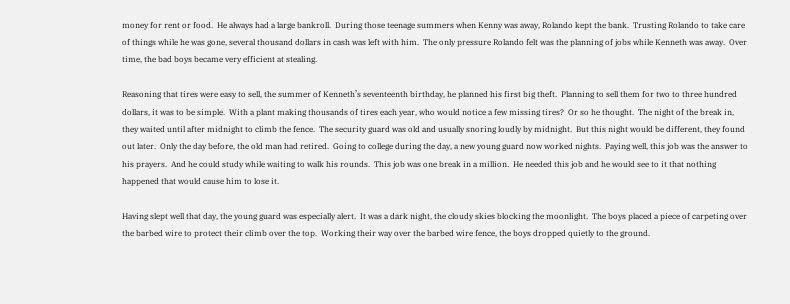money for rent or food.  He always had a large bankroll.  During those teenage summers when Kenny was away, Rolando kept the bank.  Trusting Rolando to take care of things while he was gone, several thousand dollars in cash was left with him.  The only pressure Rolando felt was the planning of jobs while Kenneth was away.  Over time, the bad boys became very efficient at stealing.

Reasoning that tires were easy to sell, the summer of Kenneth’s seventeenth birthday, he planned his first big theft.  Planning to sell them for two to three hundred dollars, it was to be simple.  With a plant making thousands of tires each year, who would notice a few missing tires?  Or so he thought.  The night of the break in, they waited until after midnight to climb the fence.  The security guard was old and usually snoring loudly by midnight.  But this night would be different, they found out later.  Only the day before, the old man had retired.  Going to college during the day, a new young guard now worked nights.  Paying well, this job was the answer to his prayers.  And he could study while waiting to walk his rounds.  This job was one break in a million.  He needed this job and he would see to it that nothing happened that would cause him to lose it.

Having slept well that day, the young guard was especially alert.  It was a dark night, the cloudy skies blocking the moonlight.  The boys placed a piece of carpeting over the barbed wire to protect their climb over the top.  Working their way over the barbed wire fence, the boys dropped quietly to the ground.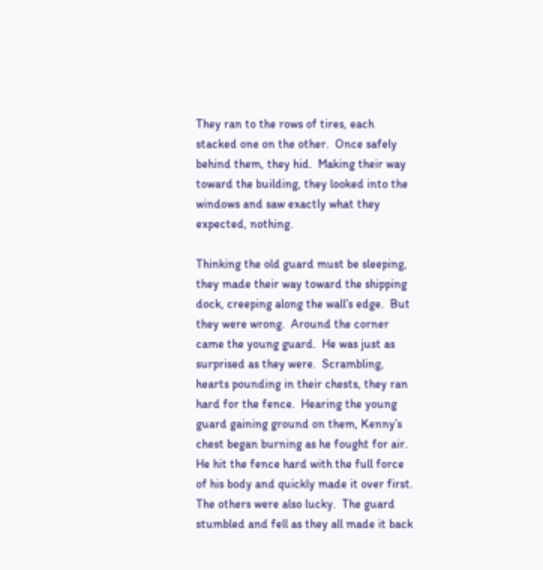They ran to the rows of tires, each stacked one on the other.  Once safely behind them, they hid.  Making their way toward the building, they looked into the windows and saw exactly what they expected, nothing.

Thinking the old guard must be sleeping, they made their way toward the shipping dock, creeping along the wall’s edge.  But they were wrong.  Around the corner came the young guard.  He was just as surprised as they were.  Scrambling, hearts pounding in their chests, they ran hard for the fence.  Hearing the young guard gaining ground on them, Kenny’s chest began burning as he fought for air.  He hit the fence hard with the full force of his body and quickly made it over first.  The others were also lucky.  The guard stumbled and fell as they all made it back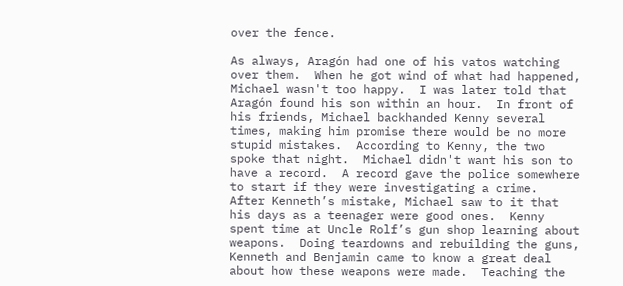over the fence.

As always, Aragón had one of his vatos watching over them.  When he got wind of what had happened, Michael wasn't too happy.  I was later told that Aragón found his son within an hour.  In front of his friends, Michael backhanded Kenny several times, making him promise there would be no more stupid mistakes.  According to Kenny, the two spoke that night.  Michael didn't want his son to have a record.  A record gave the police somewhere to start if they were investigating a crime.  After Kenneth’s mistake, Michael saw to it that his days as a teenager were good ones.  Kenny spent time at Uncle Rolf’s gun shop learning about weapons.  Doing teardowns and rebuilding the guns, Kenneth and Benjamin came to know a great deal about how these weapons were made.  Teaching the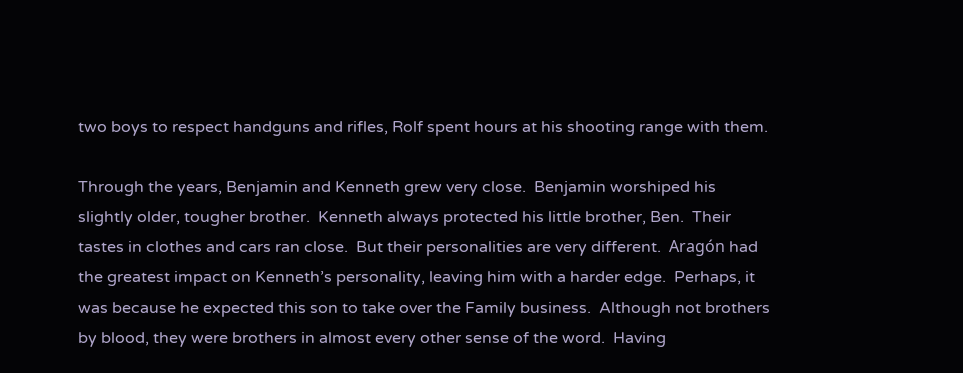two boys to respect handguns and rifles, Rolf spent hours at his shooting range with them.

Through the years, Benjamin and Kenneth grew very close.  Benjamin worshiped his slightly older, tougher brother.  Kenneth always protected his little brother, Ben.  Their tastes in clothes and cars ran close.  But their personalities are very different.  Aragón had the greatest impact on Kenneth’s personality, leaving him with a harder edge.  Perhaps, it was because he expected this son to take over the Family business.  Although not brothers by blood, they were brothers in almost every other sense of the word.  Having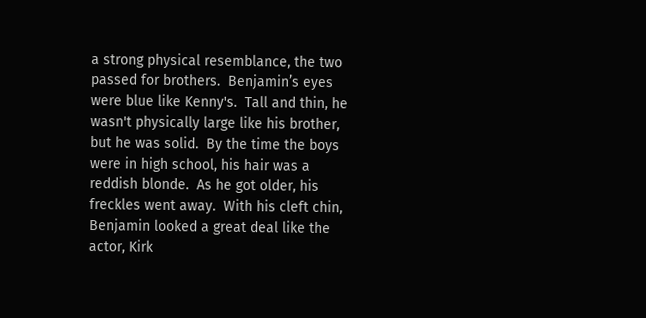a strong physical resemblance, the two passed for brothers.  Benjamin’s eyes were blue like Kenny's.  Tall and thin, he wasn't physically large like his brother, but he was solid.  By the time the boys were in high school, his hair was a reddish blonde.  As he got older, his freckles went away.  With his cleft chin, Benjamin looked a great deal like the actor, Kirk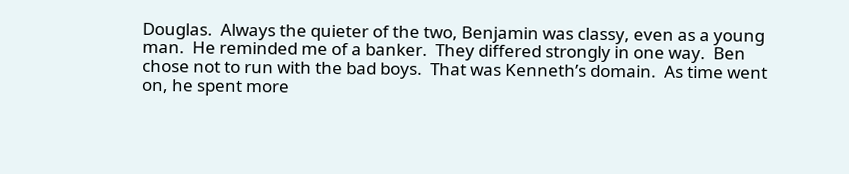Douglas.  Always the quieter of the two, Benjamin was classy, even as a young man.  He reminded me of a banker.  They differed strongly in one way.  Ben chose not to run with the bad boys.  That was Kenneth’s domain.  As time went on, he spent more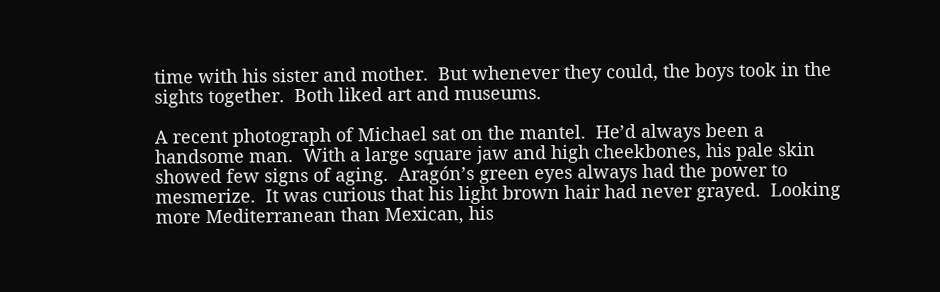time with his sister and mother.  But whenever they could, the boys took in the sights together.  Both liked art and museums.

A recent photograph of Michael sat on the mantel.  He’d always been a handsome man.  With a large square jaw and high cheekbones, his pale skin showed few signs of aging.  Aragón’s green eyes always had the power to mesmerize.  It was curious that his light brown hair had never grayed.  Looking more Mediterranean than Mexican, his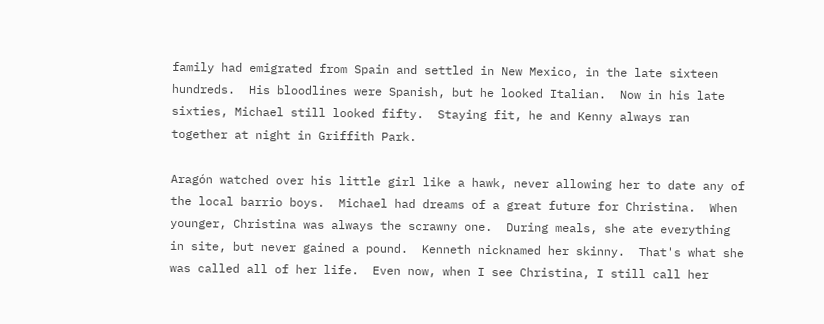family had emigrated from Spain and settled in New Mexico, in the late sixteen hundreds.  His bloodlines were Spanish, but he looked Italian.  Now in his late sixties, Michael still looked fifty.  Staying fit, he and Kenny always ran together at night in Griffith Park.

Aragón watched over his little girl like a hawk, never allowing her to date any of the local barrio boys.  Michael had dreams of a great future for Christina.  When younger, Christina was always the scrawny one.  During meals, she ate everything in site, but never gained a pound.  Kenneth nicknamed her skinny.  That's what she was called all of her life.  Even now, when I see Christina, I still call her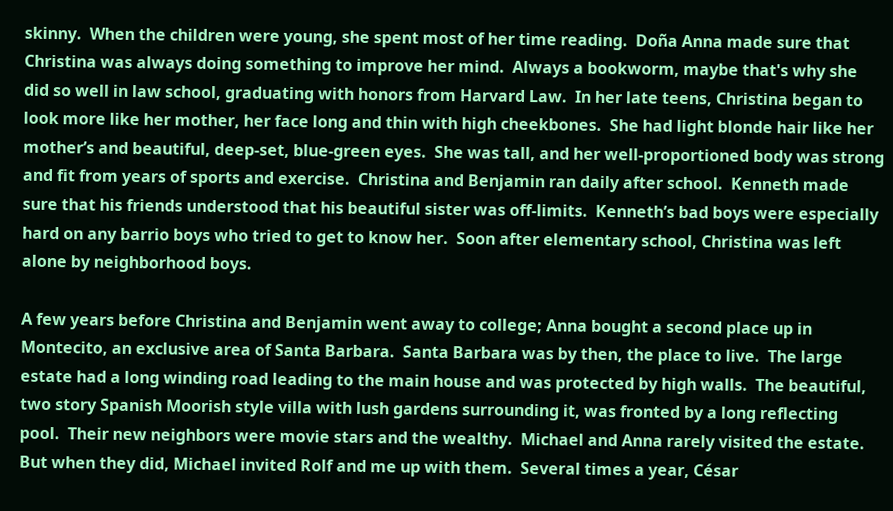skinny.  When the children were young, she spent most of her time reading.  Doña Anna made sure that Christina was always doing something to improve her mind.  Always a bookworm, maybe that's why she did so well in law school, graduating with honors from Harvard Law.  In her late teens, Christina began to look more like her mother, her face long and thin with high cheekbones.  She had light blonde hair like her mother’s and beautiful, deep-set, blue-green eyes.  She was tall, and her well-proportioned body was strong and fit from years of sports and exercise.  Christina and Benjamin ran daily after school.  Kenneth made sure that his friends understood that his beautiful sister was off-limits.  Kenneth’s bad boys were especially hard on any barrio boys who tried to get to know her.  Soon after elementary school, Christina was left alone by neighborhood boys.

A few years before Christina and Benjamin went away to college; Anna bought a second place up in Montecito, an exclusive area of Santa Barbara.  Santa Barbara was by then, the place to live.  The large estate had a long winding road leading to the main house and was protected by high walls.  The beautiful, two story Spanish Moorish style villa with lush gardens surrounding it, was fronted by a long reflecting pool.  Their new neighbors were movie stars and the wealthy.  Michael and Anna rarely visited the estate.  But when they did, Michael invited Rolf and me up with them.  Several times a year, César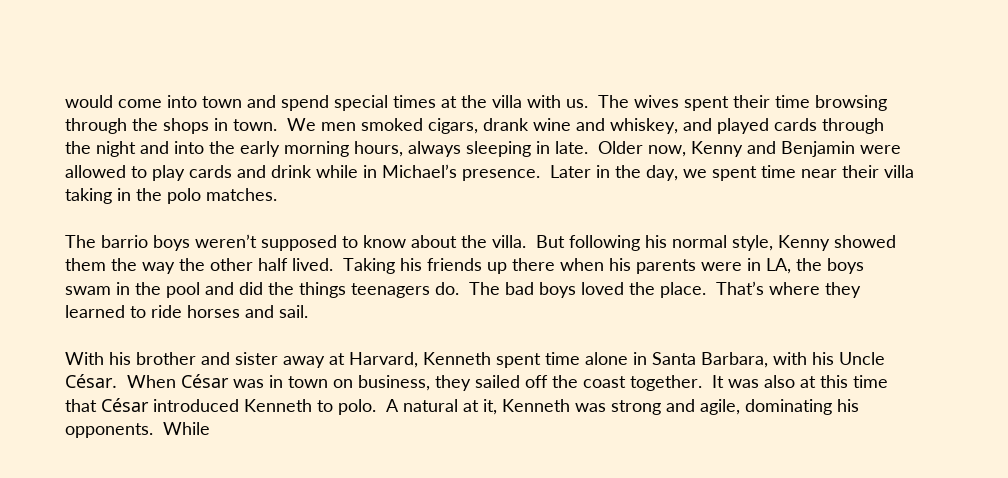would come into town and spend special times at the villa with us.  The wives spent their time browsing through the shops in town.  We men smoked cigars, drank wine and whiskey, and played cards through the night and into the early morning hours, always sleeping in late.  Older now, Kenny and Benjamin were allowed to play cards and drink while in Michael’s presence.  Later in the day, we spent time near their villa taking in the polo matches.

The barrio boys weren’t supposed to know about the villa.  But following his normal style, Kenny showed them the way the other half lived.  Taking his friends up there when his parents were in LA, the boys swam in the pool and did the things teenagers do.  The bad boys loved the place.  That’s where they learned to ride horses and sail.

With his brother and sister away at Harvard, Kenneth spent time alone in Santa Barbara, with his Uncle César.  When César was in town on business, they sailed off the coast together.  It was also at this time that César introduced Kenneth to polo.  A natural at it, Kenneth was strong and agile, dominating his opponents.  While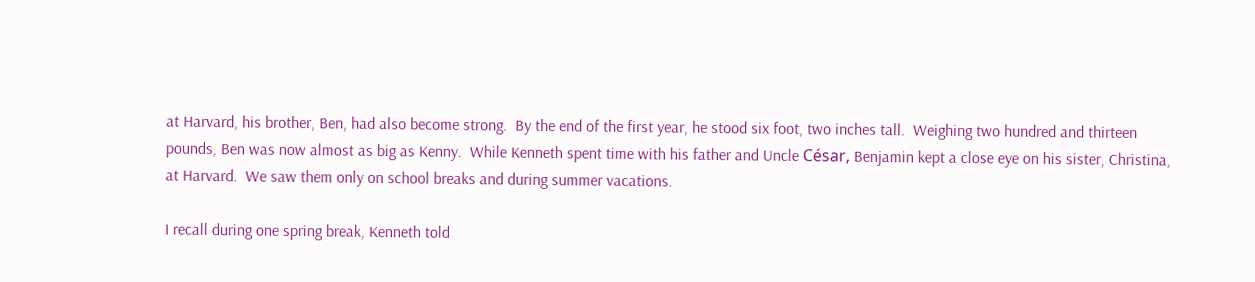at Harvard, his brother, Ben, had also become strong.  By the end of the first year, he stood six foot, two inches tall.  Weighing two hundred and thirteen pounds, Ben was now almost as big as Kenny.  While Kenneth spent time with his father and Uncle César, Benjamin kept a close eye on his sister, Christina, at Harvard.  We saw them only on school breaks and during summer vacations.

I recall during one spring break, Kenneth told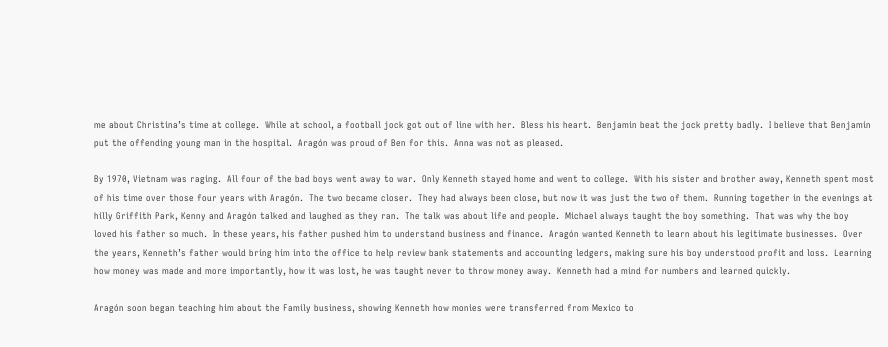me about Christina’s time at college.  While at school, a football jock got out of line with her.  Bless his heart.  Benjamin beat the jock pretty badly.  I believe that Benjamin put the offending young man in the hospital.  Aragón was proud of Ben for this.  Anna was not as pleased.

By 1970, Vietnam was raging.  All four of the bad boys went away to war.  Only Kenneth stayed home and went to college.  With his sister and brother away, Kenneth spent most of his time over those four years with Aragón.  The two became closer.  They had always been close, but now it was just the two of them.  Running together in the evenings at hilly Griffith Park, Kenny and Aragón talked and laughed as they ran.  The talk was about life and people.  Michael always taught the boy something.  That was why the boy loved his father so much.  In these years, his father pushed him to understand business and finance.  Aragón wanted Kenneth to learn about his legitimate businesses.  Over the years, Kenneth’s father would bring him into the office to help review bank statements and accounting ledgers, making sure his boy understood profit and loss.  Learning how money was made and more importantly, how it was lost, he was taught never to throw money away.  Kenneth had a mind for numbers and learned quickly.

Aragón soon began teaching him about the Family business, showing Kenneth how monies were transferred from Mexico to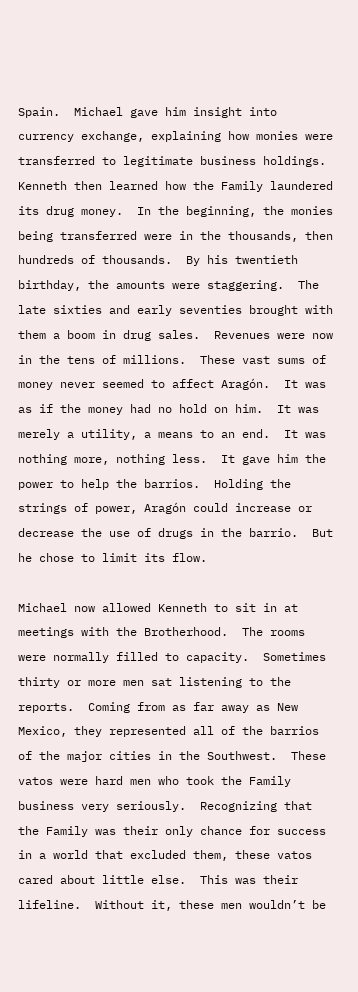Spain.  Michael gave him insight into currency exchange, explaining how monies were transferred to legitimate business holdings.  Kenneth then learned how the Family laundered its drug money.  In the beginning, the monies being transferred were in the thousands, then hundreds of thousands.  By his twentieth birthday, the amounts were staggering.  The late sixties and early seventies brought with them a boom in drug sales.  Revenues were now in the tens of millions.  These vast sums of money never seemed to affect Aragón.  It was as if the money had no hold on him.  It was merely a utility, a means to an end.  It was nothing more, nothing less.  It gave him the power to help the barrios.  Holding the strings of power, Aragón could increase or decrease the use of drugs in the barrio.  But he chose to limit its flow.

Michael now allowed Kenneth to sit in at meetings with the Brotherhood.  The rooms were normally filled to capacity.  Sometimes thirty or more men sat listening to the reports.  Coming from as far away as New Mexico, they represented all of the barrios of the major cities in the Southwest.  These vatos were hard men who took the Family business very seriously.  Recognizing that the Family was their only chance for success in a world that excluded them, these vatos cared about little else.  This was their lifeline.  Without it, these men wouldn’t be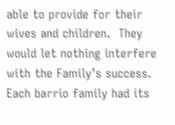able to provide for their wives and children.  They would let nothing interfere with the Family’s success.  Each barrio family had its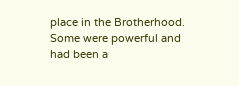place in the Brotherhood.  Some were powerful and had been a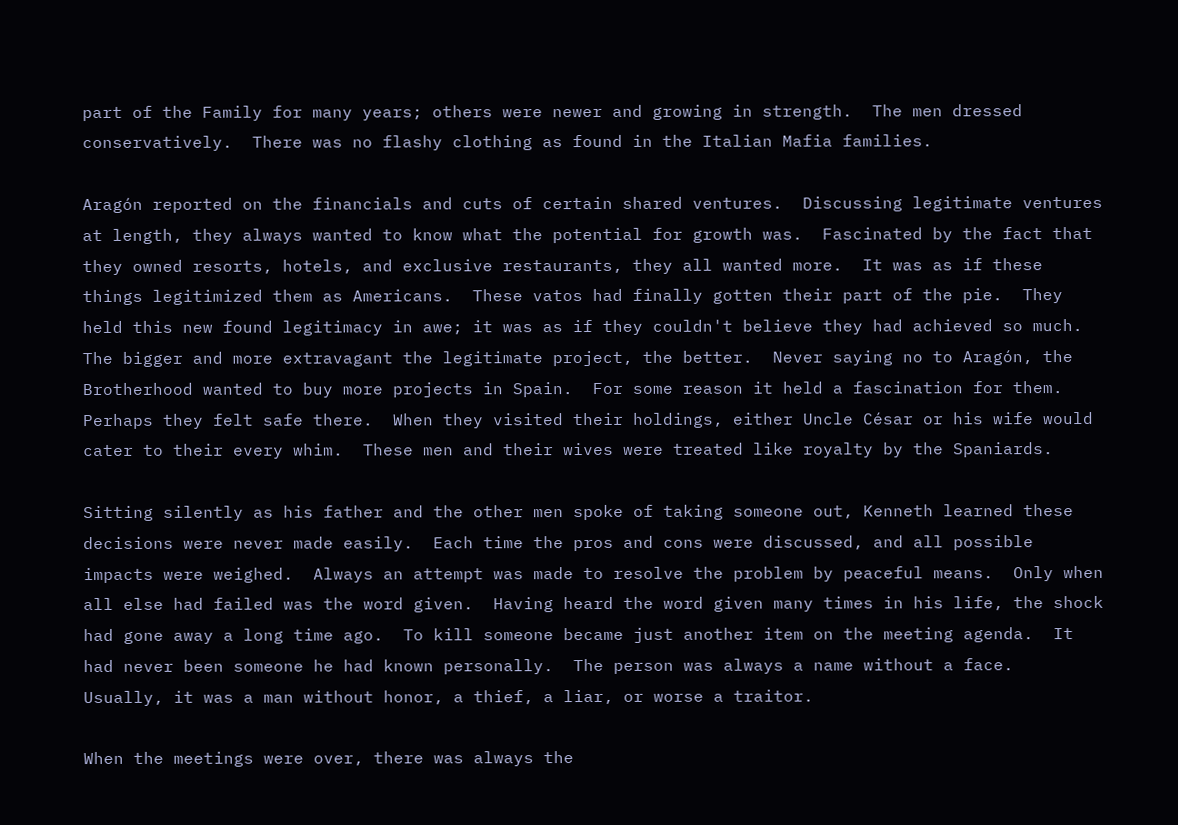part of the Family for many years; others were newer and growing in strength.  The men dressed conservatively.  There was no flashy clothing as found in the Italian Mafia families.

Aragón reported on the financials and cuts of certain shared ventures.  Discussing legitimate ventures at length, they always wanted to know what the potential for growth was.  Fascinated by the fact that they owned resorts, hotels, and exclusive restaurants, they all wanted more.  It was as if these things legitimized them as Americans.  These vatos had finally gotten their part of the pie.  They held this new found legitimacy in awe; it was as if they couldn't believe they had achieved so much.  The bigger and more extravagant the legitimate project, the better.  Never saying no to Aragón, the Brotherhood wanted to buy more projects in Spain.  For some reason it held a fascination for them.  Perhaps they felt safe there.  When they visited their holdings, either Uncle César or his wife would cater to their every whim.  These men and their wives were treated like royalty by the Spaniards.

Sitting silently as his father and the other men spoke of taking someone out, Kenneth learned these decisions were never made easily.  Each time the pros and cons were discussed, and all possible impacts were weighed.  Always an attempt was made to resolve the problem by peaceful means.  Only when all else had failed was the word given.  Having heard the word given many times in his life, the shock had gone away a long time ago.  To kill someone became just another item on the meeting agenda.  It had never been someone he had known personally.  The person was always a name without a face.  Usually, it was a man without honor, a thief, a liar, or worse a traitor.

When the meetings were over, there was always the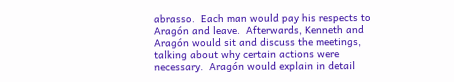abrasso.  Each man would pay his respects to Aragón and leave.  Afterwards, Kenneth and Aragón would sit and discuss the meetings, talking about why certain actions were necessary.  Aragón would explain in detail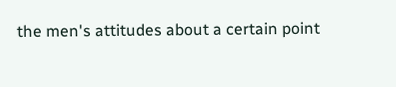the men's attitudes about a certain point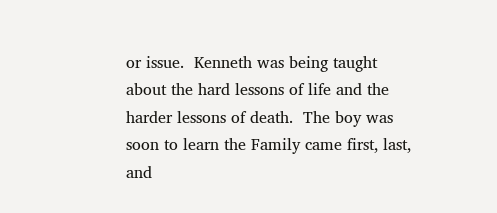or issue.  Kenneth was being taught about the hard lessons of life and the harder lessons of death.  The boy was soon to learn the Family came first, last, and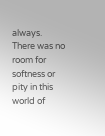always.  There was no room for softness or pity in this world of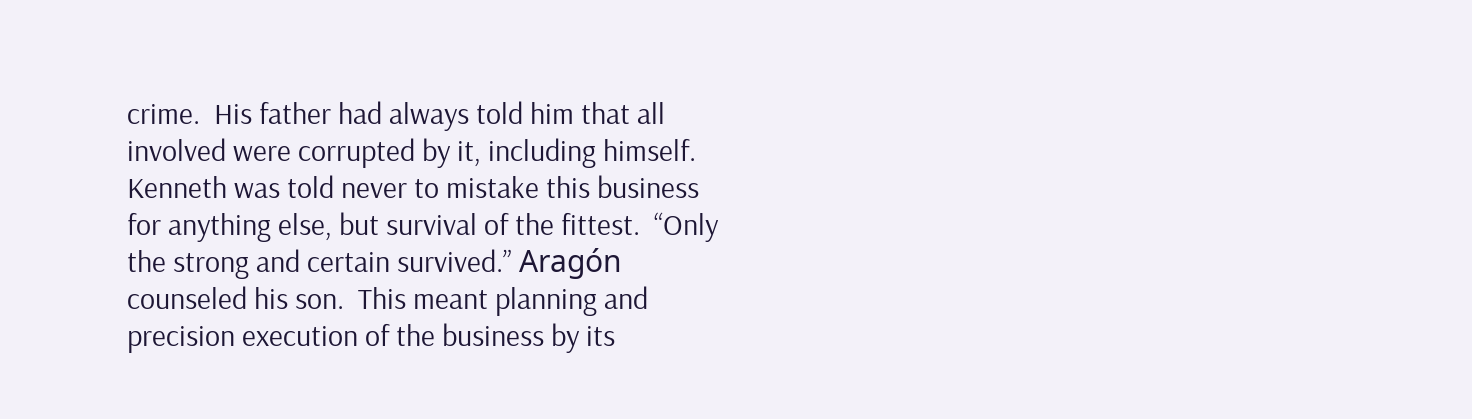crime.  His father had always told him that all involved were corrupted by it, including himself.  Kenneth was told never to mistake this business for anything else, but survival of the fittest.  “Only the strong and certain survived.” Aragón counseled his son.  This meant planning and precision execution of the business by its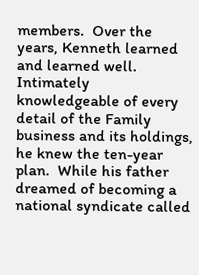members.  Over the years, Kenneth learned and learned well.  Intimately knowledgeable of every detail of the Family business and its holdings, he knew the ten-year plan.  While his father dreamed of becoming a national syndicate called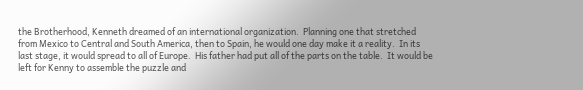the Brotherhood, Kenneth dreamed of an international organization.  Planning one that stretched from Mexico to Central and South America, then to Spain, he would one day make it a reality.  In its last stage, it would spread to all of Europe.  His father had put all of the parts on the table.  It would be left for Kenny to assemble the puzzle and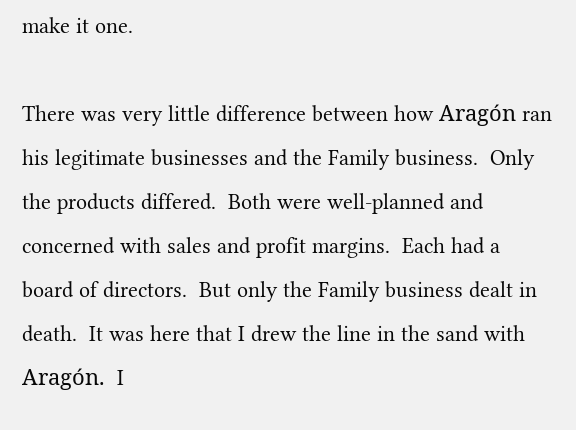make it one.

There was very little difference between how Aragón ran his legitimate businesses and the Family business.  Only the products differed.  Both were well-planned and concerned with sales and profit margins.  Each had a board of directors.  But only the Family business dealt in death.  It was here that I drew the line in the sand with Aragón.  I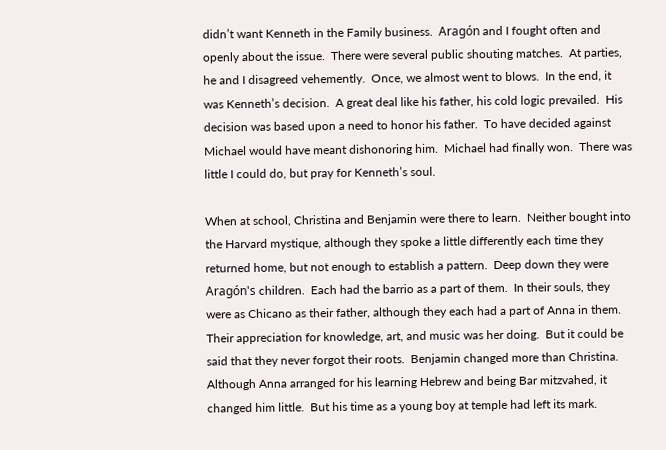didn’t want Kenneth in the Family business.  Aragón and I fought often and openly about the issue.  There were several public shouting matches.  At parties, he and I disagreed vehemently.  Once, we almost went to blows.  In the end, it was Kenneth’s decision.  A great deal like his father, his cold logic prevailed.  His decision was based upon a need to honor his father.  To have decided against Michael would have meant dishonoring him.  Michael had finally won.  There was little I could do, but pray for Kenneth’s soul.

When at school, Christina and Benjamin were there to learn.  Neither bought into the Harvard mystique, although they spoke a little differently each time they returned home, but not enough to establish a pattern.  Deep down they were Aragón's children.  Each had the barrio as a part of them.  In their souls, they were as Chicano as their father, although they each had a part of Anna in them.  Their appreciation for knowledge, art, and music was her doing.  But it could be said that they never forgot their roots.  Benjamin changed more than Christina.  Although Anna arranged for his learning Hebrew and being Bar mitzvahed, it changed him little.  But his time as a young boy at temple had left its mark.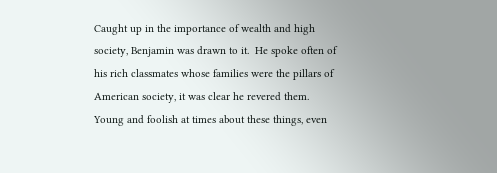Caught up in the importance of wealth and high society, Benjamin was drawn to it.  He spoke often of his rich classmates whose families were the pillars of American society, it was clear he revered them.  Young and foolish at times about these things, even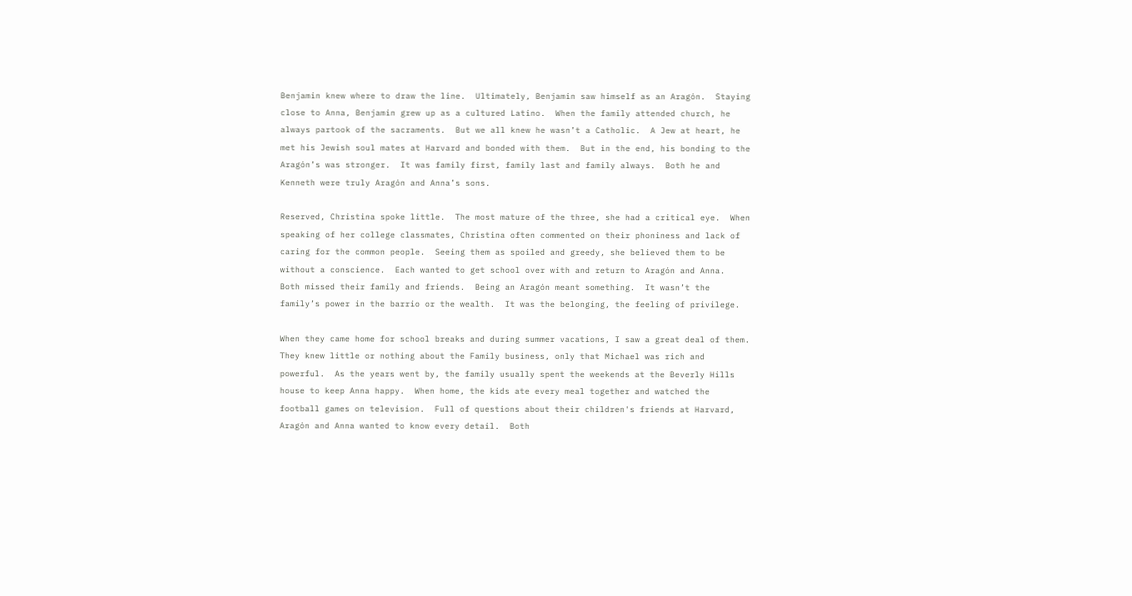Benjamin knew where to draw the line.  Ultimately, Benjamin saw himself as an Aragón.  Staying close to Anna, Benjamin grew up as a cultured Latino.  When the family attended church, he always partook of the sacraments.  But we all knew he wasn’t a Catholic.  A Jew at heart, he met his Jewish soul mates at Harvard and bonded with them.  But in the end, his bonding to the Aragón’s was stronger.  It was family first, family last and family always.  Both he and Kenneth were truly Aragón and Anna’s sons.

Reserved, Christina spoke little.  The most mature of the three, she had a critical eye.  When speaking of her college classmates, Christina often commented on their phoniness and lack of caring for the common people.  Seeing them as spoiled and greedy, she believed them to be without a conscience.  Each wanted to get school over with and return to Aragón and Anna.  Both missed their family and friends.  Being an Aragón meant something.  It wasn’t the family’s power in the barrio or the wealth.  It was the belonging, the feeling of privilege.

When they came home for school breaks and during summer vacations, I saw a great deal of them.  They knew little or nothing about the Family business, only that Michael was rich and powerful.  As the years went by, the family usually spent the weekends at the Beverly Hills house to keep Anna happy.  When home, the kids ate every meal together and watched the football games on television.  Full of questions about their children's friends at Harvard, Aragón and Anna wanted to know every detail.  Both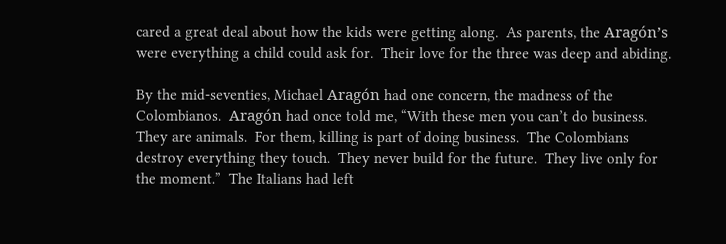cared a great deal about how the kids were getting along.  As parents, the Aragón’s were everything a child could ask for.  Their love for the three was deep and abiding.

By the mid-seventies, Michael Aragón had one concern, the madness of the Colombianos.  Aragón had once told me, “With these men you can’t do business.  They are animals.  For them, killing is part of doing business.  The Colombians destroy everything they touch.  They never build for the future.  They live only for the moment.”  The Italians had left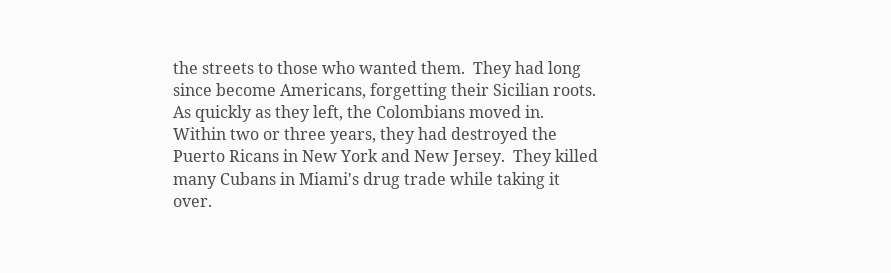the streets to those who wanted them.  They had long since become Americans, forgetting their Sicilian roots.  As quickly as they left, the Colombians moved in.  Within two or three years, they had destroyed the Puerto Ricans in New York and New Jersey.  They killed many Cubans in Miami's drug trade while taking it over.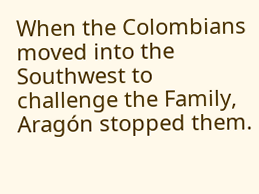When the Colombians moved into the Southwest to challenge the Family, Aragón stopped them.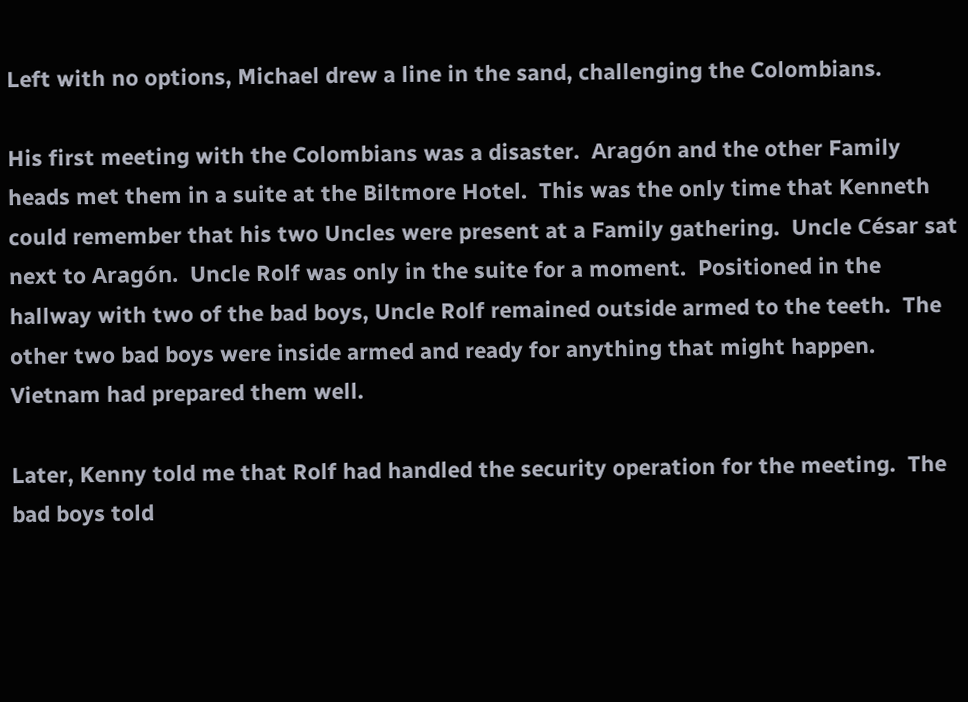Left with no options, Michael drew a line in the sand, challenging the Colombians.

His first meeting with the Colombians was a disaster.  Aragón and the other Family heads met them in a suite at the Biltmore Hotel.  This was the only time that Kenneth could remember that his two Uncles were present at a Family gathering.  Uncle César sat next to Aragón.  Uncle Rolf was only in the suite for a moment.  Positioned in the hallway with two of the bad boys, Uncle Rolf remained outside armed to the teeth.  The other two bad boys were inside armed and ready for anything that might happen.  Vietnam had prepared them well.

Later, Kenny told me that Rolf had handled the security operation for the meeting.  The bad boys told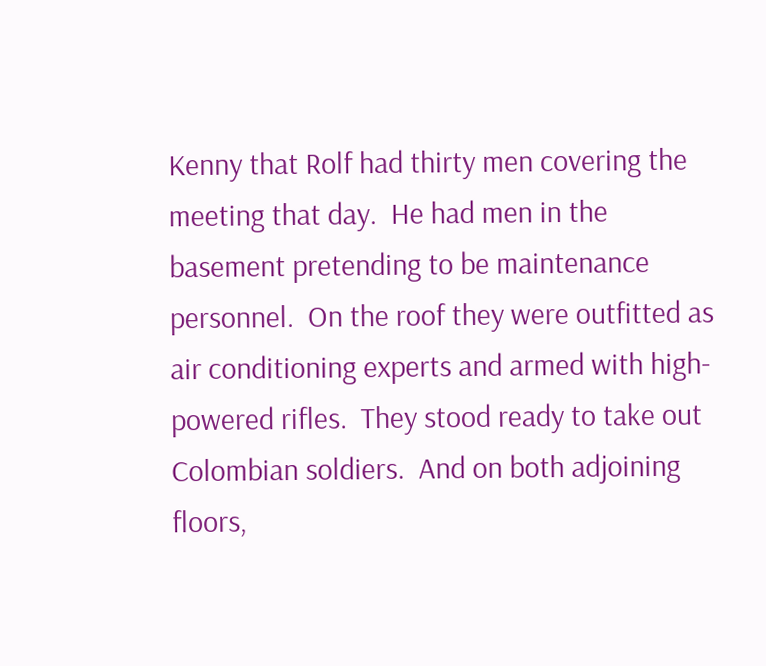Kenny that Rolf had thirty men covering the meeting that day.  He had men in the basement pretending to be maintenance personnel.  On the roof they were outfitted as air conditioning experts and armed with high-powered rifles.  They stood ready to take out Colombian soldiers.  And on both adjoining floors,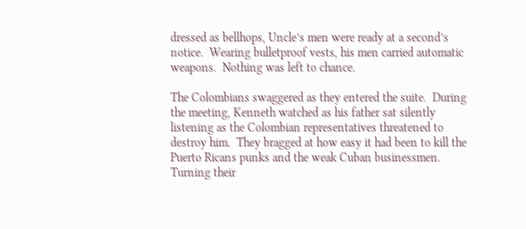dressed as bellhops, Uncle’s men were ready at a second’s notice.  Wearing bulletproof vests, his men carried automatic weapons.  Nothing was left to chance.

The Colombians swaggered as they entered the suite.  During the meeting, Kenneth watched as his father sat silently listening as the Colombian representatives threatened to destroy him.  They bragged at how easy it had been to kill the Puerto Ricans punks and the weak Cuban businessmen.  Turning their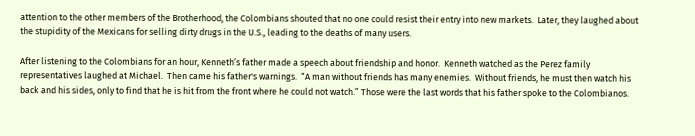attention to the other members of the Brotherhood, the Colombians shouted that no one could resist their entry into new markets.  Later, they laughed about the stupidity of the Mexicans for selling dirty drugs in the U.S., leading to the deaths of many users.

After listening to the Colombians for an hour, Kenneth’s father made a speech about friendship and honor.  Kenneth watched as the Perez family representatives laughed at Michael.  Then came his father's warnings.  “A man without friends has many enemies.  Without friends, he must then watch his back and his sides, only to find that he is hit from the front where he could not watch.” Those were the last words that his father spoke to the Colombianos.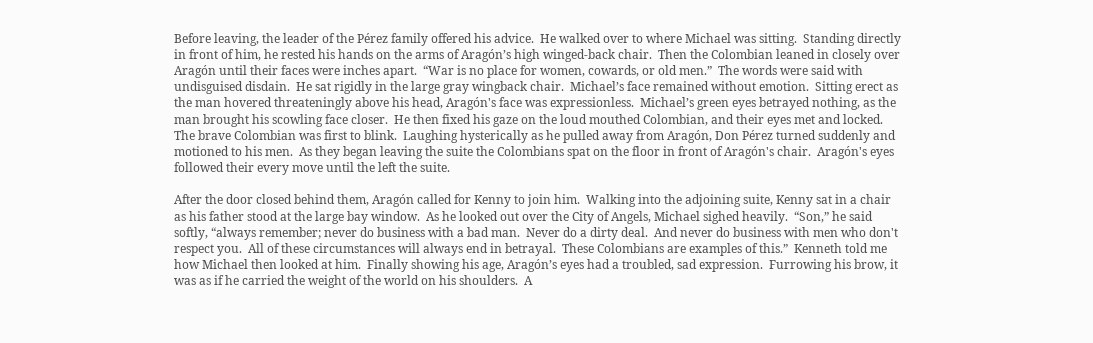Before leaving, the leader of the Pérez family offered his advice.  He walked over to where Michael was sitting.  Standing directly in front of him, he rested his hands on the arms of Aragón’s high winged-back chair.  Then the Colombian leaned in closely over Aragón until their faces were inches apart.  “War is no place for women, cowards, or old men.”  The words were said with undisguised disdain.  He sat rigidly in the large gray wingback chair.  Michael’s face remained without emotion.  Sitting erect as the man hovered threateningly above his head, Aragón's face was expressionless.  Michael’s green eyes betrayed nothing, as the man brought his scowling face closer.  He then fixed his gaze on the loud mouthed Colombian, and their eyes met and locked.  The brave Colombian was first to blink.  Laughing hysterically as he pulled away from Aragón, Don Pérez turned suddenly and motioned to his men.  As they began leaving the suite the Colombians spat on the floor in front of Aragón's chair.  Aragón's eyes followed their every move until the left the suite.

After the door closed behind them, Aragón called for Kenny to join him.  Walking into the adjoining suite, Kenny sat in a chair as his father stood at the large bay window.  As he looked out over the City of Angels, Michael sighed heavily.  “Son,” he said softly, “always remember; never do business with a bad man.  Never do a dirty deal.  And never do business with men who don't respect you.  All of these circumstances will always end in betrayal.  These Colombians are examples of this.”  Kenneth told me how Michael then looked at him.  Finally showing his age, Aragón’s eyes had a troubled, sad expression.  Furrowing his brow, it was as if he carried the weight of the world on his shoulders.  A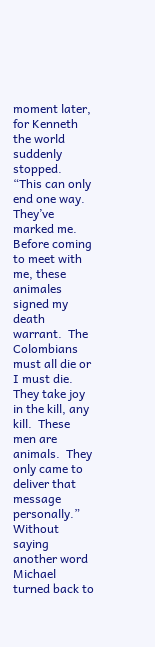moment later, for Kenneth the world suddenly stopped.  “This can only end one way.  They’ve marked me.  Before coming to meet with me, these animales signed my death warrant.  The Colombians must all die or I must die.  They take joy in the kill, any kill.  These men are animals.  They only came to deliver that message personally.”  Without saying another word Michael turned back to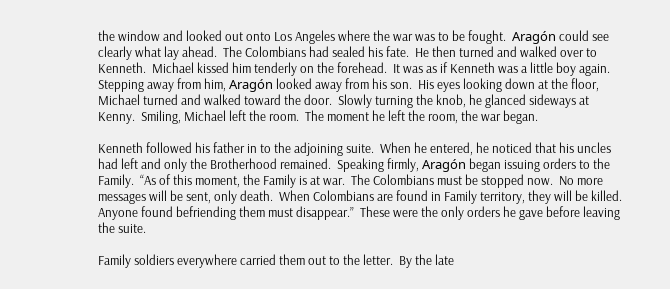the window and looked out onto Los Angeles where the war was to be fought.  Aragón could see clearly what lay ahead.  The Colombians had sealed his fate.  He then turned and walked over to Kenneth.  Michael kissed him tenderly on the forehead.  It was as if Kenneth was a little boy again.  Stepping away from him, Aragón looked away from his son.  His eyes looking down at the floor, Michael turned and walked toward the door.  Slowly turning the knob, he glanced sideways at Kenny.  Smiling, Michael left the room.  The moment he left the room, the war began.

Kenneth followed his father in to the adjoining suite.  When he entered, he noticed that his uncles had left and only the Brotherhood remained.  Speaking firmly, Aragón began issuing orders to the Family.  “As of this moment, the Family is at war.  The Colombians must be stopped now.  No more messages will be sent, only death.  When Colombians are found in Family territory, they will be killed.  Anyone found befriending them must disappear.”  These were the only orders he gave before leaving the suite.

Family soldiers everywhere carried them out to the letter.  By the late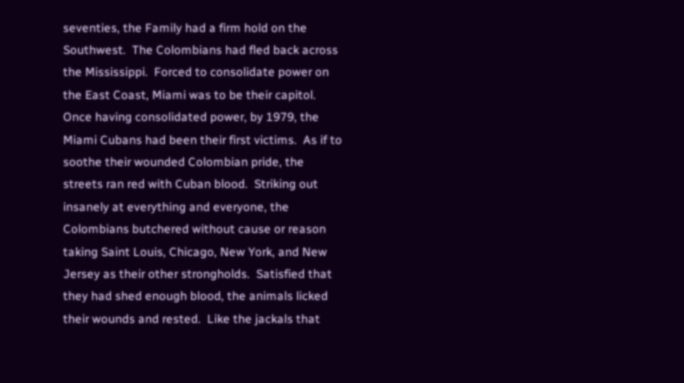seventies, the Family had a firm hold on the Southwest.  The Colombians had fled back across the Mississippi.  Forced to consolidate power on the East Coast, Miami was to be their capitol.  Once having consolidated power, by 1979, the Miami Cubans had been their first victims.  As if to soothe their wounded Colombian pride, the streets ran red with Cuban blood.  Striking out insanely at everything and everyone, the Colombians butchered without cause or reason taking Saint Louis, Chicago, New York, and New Jersey as their other strongholds.  Satisfied that they had shed enough blood, the animals licked their wounds and rested.  Like the jackals that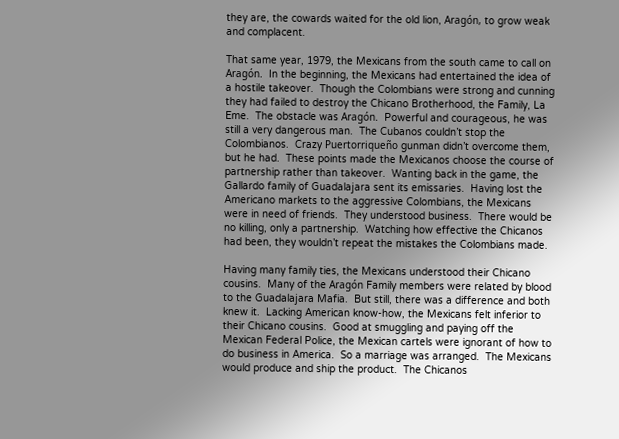they are, the cowards waited for the old lion, Aragón, to grow weak and complacent.

That same year, 1979, the Mexicans from the south came to call on Aragón.  In the beginning, the Mexicans had entertained the idea of a hostile takeover.  Though the Colombians were strong and cunning they had failed to destroy the Chicano Brotherhood, the Family, La Eme.  The obstacle was Aragón.  Powerful and courageous, he was still a very dangerous man.  The Cubanos couldn’t stop the Colombianos.  Crazy Puertorriqueño gunman didn’t overcome them, but he had.  These points made the Mexicanos choose the course of partnership rather than takeover.  Wanting back in the game, the Gallardo family of Guadalajara sent its emissaries.  Having lost the Americano markets to the aggressive Colombians, the Mexicans were in need of friends.  They understood business.  There would be no killing, only a partnership.  Watching how effective the Chicanos had been, they wouldn’t repeat the mistakes the Colombians made.

Having many family ties, the Mexicans understood their Chicano cousins.  Many of the Aragón Family members were related by blood to the Guadalajara Mafia.  But still, there was a difference and both knew it.  Lacking American know-how, the Mexicans felt inferior to their Chicano cousins.  Good at smuggling and paying off the Mexican Federal Police, the Mexican cartels were ignorant of how to do business in America.  So a marriage was arranged.  The Mexicans would produce and ship the product.  The Chicanos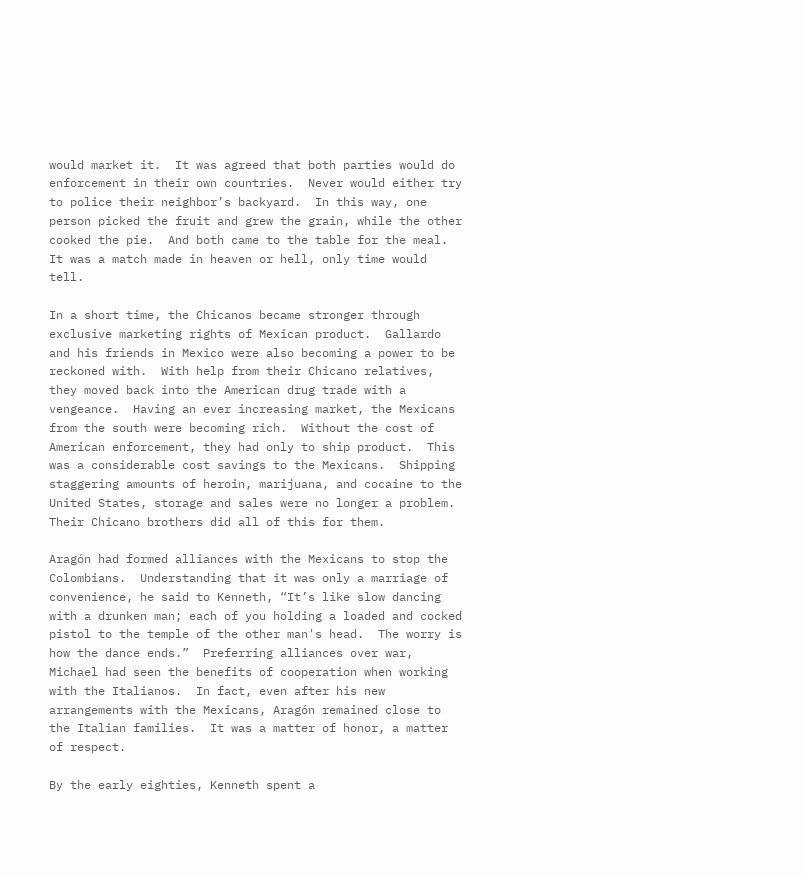would market it.  It was agreed that both parties would do enforcement in their own countries.  Never would either try to police their neighbor’s backyard.  In this way, one person picked the fruit and grew the grain, while the other cooked the pie.  And both came to the table for the meal.  It was a match made in heaven or hell, only time would tell.

In a short time, the Chicanos became stronger through exclusive marketing rights of Mexican product.  Gallardo and his friends in Mexico were also becoming a power to be reckoned with.  With help from their Chicano relatives, they moved back into the American drug trade with a vengeance.  Having an ever increasing market, the Mexicans from the south were becoming rich.  Without the cost of American enforcement, they had only to ship product.  This was a considerable cost savings to the Mexicans.  Shipping staggering amounts of heroin, marijuana, and cocaine to the United States, storage and sales were no longer a problem.  Their Chicano brothers did all of this for them.

Aragón had formed alliances with the Mexicans to stop the Colombians.  Understanding that it was only a marriage of convenience, he said to Kenneth, “It’s like slow dancing with a drunken man; each of you holding a loaded and cocked pistol to the temple of the other man's head.  The worry is how the dance ends.”  Preferring alliances over war, Michael had seen the benefits of cooperation when working with the Italianos.  In fact, even after his new arrangements with the Mexicans, Aragón remained close to the Italian families.  It was a matter of honor, a matter of respect.

By the early eighties, Kenneth spent a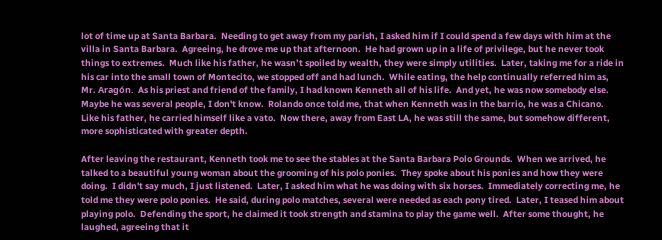lot of time up at Santa Barbara.  Needing to get away from my parish, I asked him if I could spend a few days with him at the villa in Santa Barbara.  Agreeing, he drove me up that afternoon.  He had grown up in a life of privilege, but he never took things to extremes.  Much like his father, he wasn’t spoiled by wealth, they were simply utilities.  Later, taking me for a ride in his car into the small town of Montecito, we stopped off and had lunch.  While eating, the help continually referred him as, Mr. Aragón.  As his priest and friend of the family, I had known Kenneth all of his life.  And yet, he was now somebody else.  Maybe he was several people, I don't know.  Rolando once told me, that when Kenneth was in the barrio, he was a Chicano.  Like his father, he carried himself like a vato.  Now there, away from East LA, he was still the same, but somehow different, more sophisticated with greater depth.

After leaving the restaurant, Kenneth took me to see the stables at the Santa Barbara Polo Grounds.  When we arrived, he talked to a beautiful young woman about the grooming of his polo ponies.  They spoke about his ponies and how they were doing.  I didn't say much, I just listened.  Later, I asked him what he was doing with six horses.  Immediately correcting me, he told me they were polo ponies.  He said, during polo matches, several were needed as each pony tired.  Later, I teased him about playing polo.  Defending the sport, he claimed it took strength and stamina to play the game well.  After some thought, he laughed, agreeing that it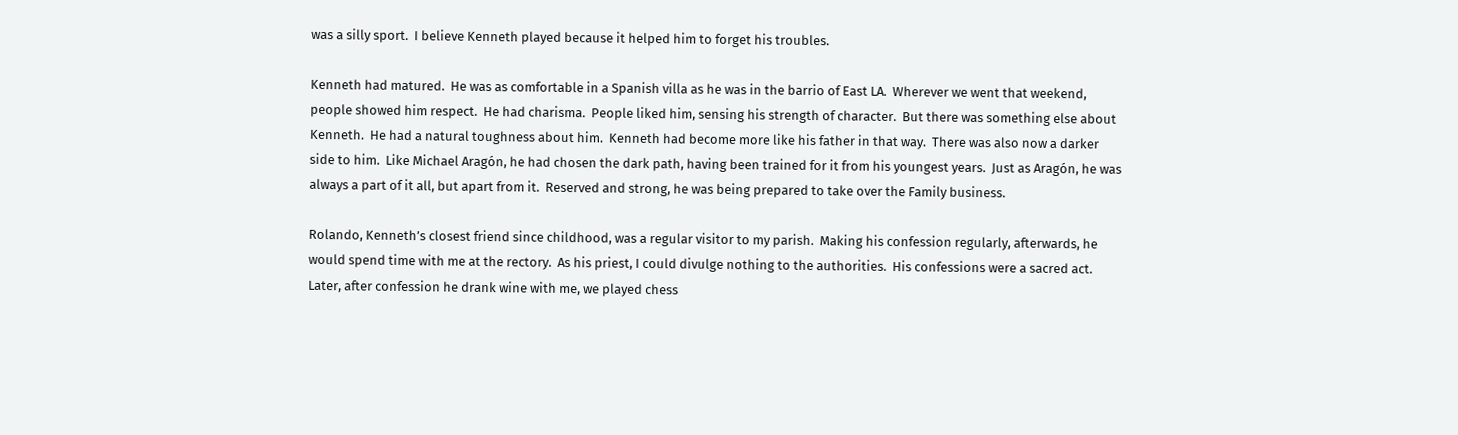was a silly sport.  I believe Kenneth played because it helped him to forget his troubles.

Kenneth had matured.  He was as comfortable in a Spanish villa as he was in the barrio of East LA.  Wherever we went that weekend, people showed him respect.  He had charisma.  People liked him, sensing his strength of character.  But there was something else about Kenneth.  He had a natural toughness about him.  Kenneth had become more like his father in that way.  There was also now a darker side to him.  Like Michael Aragón, he had chosen the dark path, having been trained for it from his youngest years.  Just as Aragón, he was always a part of it all, but apart from it.  Reserved and strong, he was being prepared to take over the Family business.

Rolando, Kenneth’s closest friend since childhood, was a regular visitor to my parish.  Making his confession regularly, afterwards, he would spend time with me at the rectory.  As his priest, I could divulge nothing to the authorities.  His confessions were a sacred act.  Later, after confession he drank wine with me, we played chess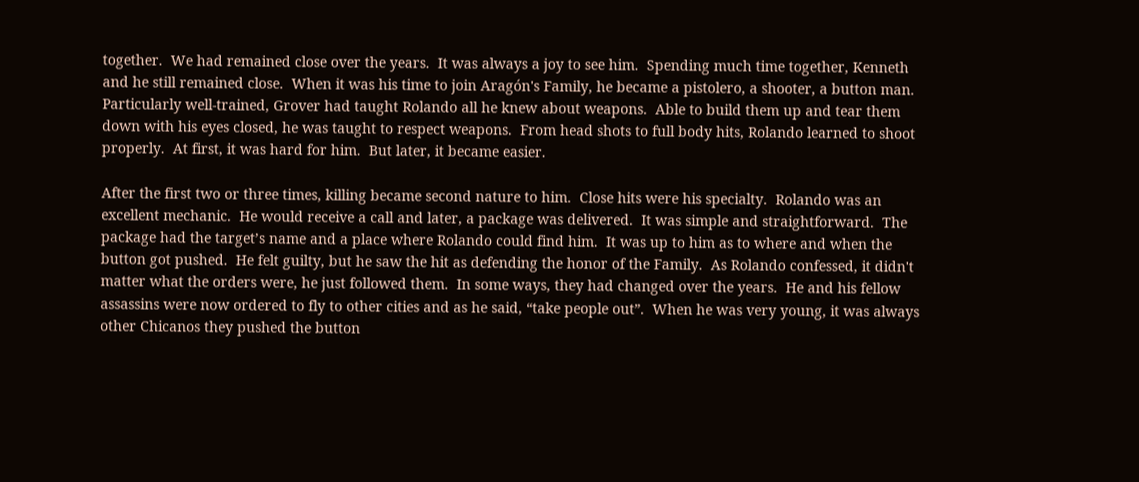together.  We had remained close over the years.  It was always a joy to see him.  Spending much time together, Kenneth and he still remained close.  When it was his time to join Aragón's Family, he became a pistolero, a shooter, a button man.  Particularly well-trained, Grover had taught Rolando all he knew about weapons.  Able to build them up and tear them down with his eyes closed, he was taught to respect weapons.  From head shots to full body hits, Rolando learned to shoot properly.  At first, it was hard for him.  But later, it became easier.

After the first two or three times, killing became second nature to him.  Close hits were his specialty.  Rolando was an excellent mechanic.  He would receive a call and later, a package was delivered.  It was simple and straightforward.  The package had the target’s name and a place where Rolando could find him.  It was up to him as to where and when the button got pushed.  He felt guilty, but he saw the hit as defending the honor of the Family.  As Rolando confessed, it didn't matter what the orders were, he just followed them.  In some ways, they had changed over the years.  He and his fellow assassins were now ordered to fly to other cities and as he said, “take people out”.  When he was very young, it was always other Chicanos they pushed the button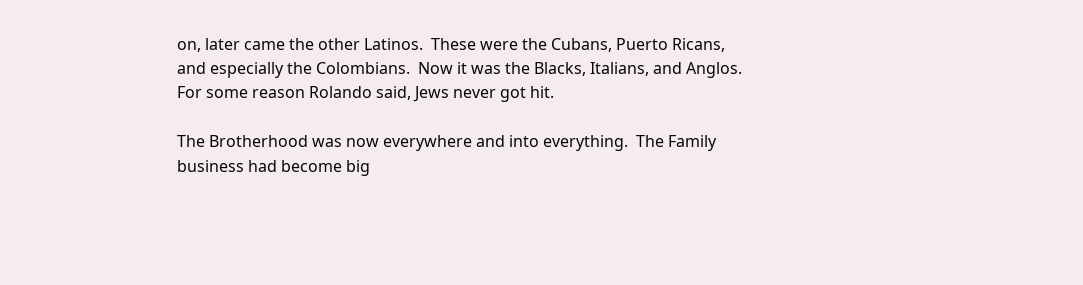on, later came the other Latinos.  These were the Cubans, Puerto Ricans, and especially the Colombians.  Now it was the Blacks, Italians, and Anglos.  For some reason Rolando said, Jews never got hit.

The Brotherhood was now everywhere and into everything.  The Family business had become big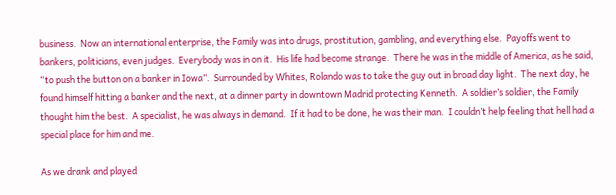business.  Now an international enterprise, the Family was into drugs, prostitution, gambling, and everything else.  Payoffs went to bankers, politicians, even judges.  Everybody was in on it.  His life had become strange.  There he was in the middle of America, as he said, “to push the button on a banker in Iowa”.  Surrounded by Whites, Rolando was to take the guy out in broad day light.  The next day, he found himself hitting a banker and the next, at a dinner party in downtown Madrid protecting Kenneth.  A soldier’s soldier, the Family thought him the best.  A specialist, he was always in demand.  If it had to be done, he was their man.  I couldn’t help feeling that hell had a special place for him and me.

As we drank and played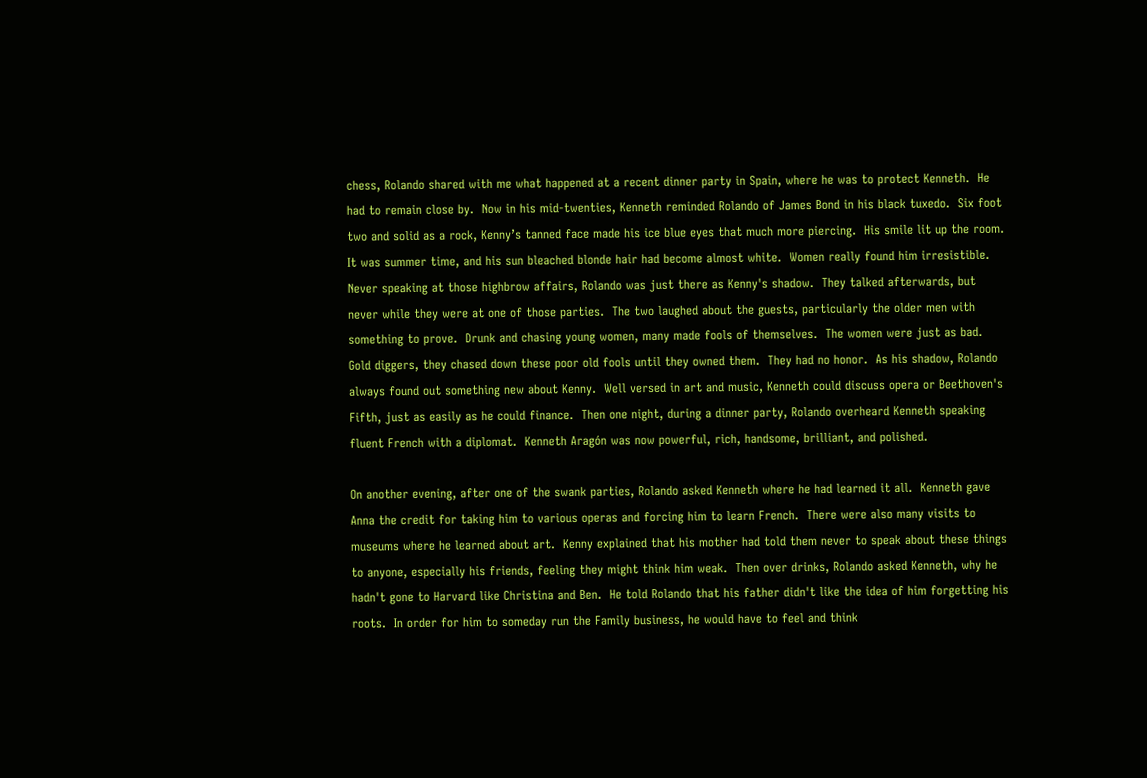chess, Rolando shared with me what happened at a recent dinner party in Spain, where he was to protect Kenneth.  He had to remain close by.  Now in his mid-twenties, Kenneth reminded Rolando of James Bond in his black tuxedo.  Six foot two and solid as a rock, Kenny’s tanned face made his ice blue eyes that much more piercing.  His smile lit up the room.  It was summer time, and his sun bleached blonde hair had become almost white.  Women really found him irresistible.  Never speaking at those highbrow affairs, Rolando was just there as Kenny's shadow.  They talked afterwards, but never while they were at one of those parties.  The two laughed about the guests, particularly the older men with something to prove.  Drunk and chasing young women, many made fools of themselves.  The women were just as bad.  Gold diggers, they chased down these poor old fools until they owned them.  They had no honor.  As his shadow, Rolando always found out something new about Kenny.  Well versed in art and music, Kenneth could discuss opera or Beethoven's Fifth, just as easily as he could finance.  Then one night, during a dinner party, Rolando overheard Kenneth speaking fluent French with a diplomat.  Kenneth Aragón was now powerful, rich, handsome, brilliant, and polished.

On another evening, after one of the swank parties, Rolando asked Kenneth where he had learned it all.  Kenneth gave Anna the credit for taking him to various operas and forcing him to learn French.  There were also many visits to museums where he learned about art.  Kenny explained that his mother had told them never to speak about these things to anyone, especially his friends, feeling they might think him weak.  Then over drinks, Rolando asked Kenneth, why he hadn't gone to Harvard like Christina and Ben.  He told Rolando that his father didn't like the idea of him forgetting his roots.  In order for him to someday run the Family business, he would have to feel and think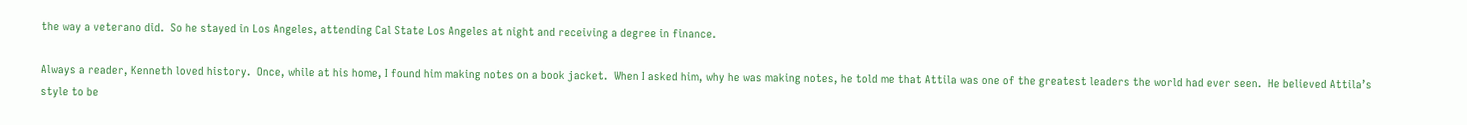the way a veterano did.  So he stayed in Los Angeles, attending Cal State Los Angeles at night and receiving a degree in finance.

Always a reader, Kenneth loved history.  Once, while at his home, I found him making notes on a book jacket.  When I asked him, why he was making notes, he told me that Attila was one of the greatest leaders the world had ever seen.  He believed Attila’s style to be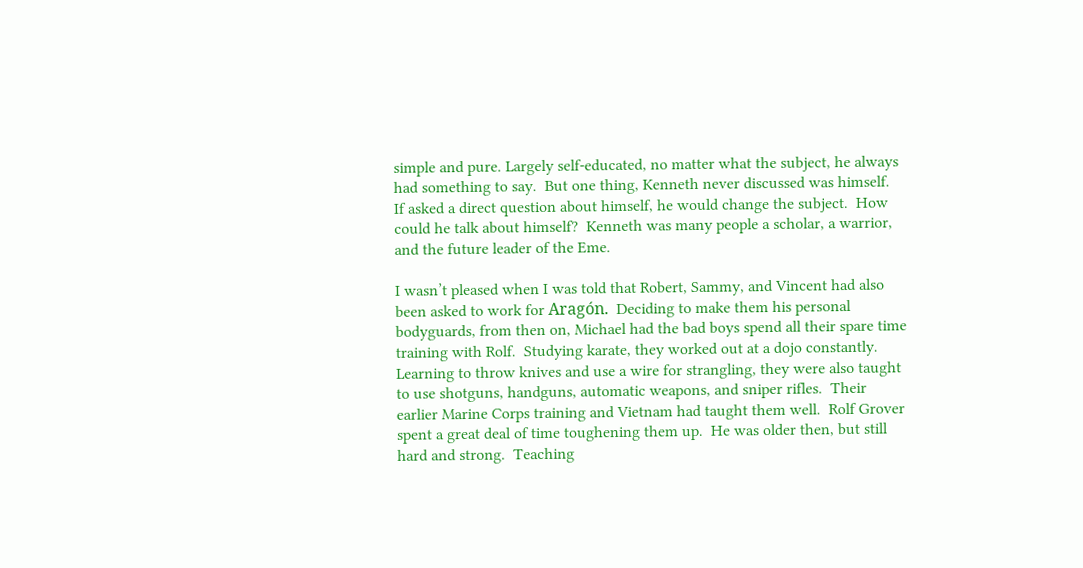simple and pure. Largely self-educated, no matter what the subject, he always had something to say.  But one thing, Kenneth never discussed was himself.  If asked a direct question about himself, he would change the subject.  How could he talk about himself?  Kenneth was many people a scholar, a warrior, and the future leader of the Eme.

I wasn’t pleased when I was told that Robert, Sammy, and Vincent had also been asked to work for Aragón.  Deciding to make them his personal bodyguards, from then on, Michael had the bad boys spend all their spare time training with Rolf.  Studying karate, they worked out at a dojo constantly.  Learning to throw knives and use a wire for strangling, they were also taught to use shotguns, handguns, automatic weapons, and sniper rifles.  Their earlier Marine Corps training and Vietnam had taught them well.  Rolf Grover spent a great deal of time toughening them up.  He was older then, but still hard and strong.  Teaching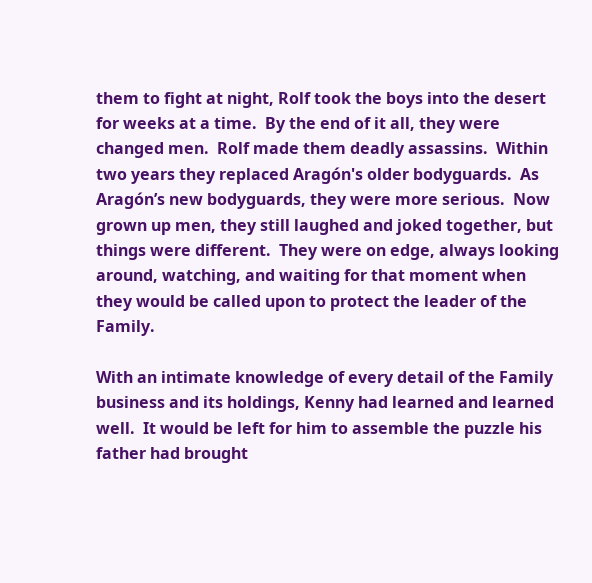them to fight at night, Rolf took the boys into the desert for weeks at a time.  By the end of it all, they were changed men.  Rolf made them deadly assassins.  Within two years they replaced Aragón's older bodyguards.  As Aragón’s new bodyguards, they were more serious.  Now grown up men, they still laughed and joked together, but things were different.  They were on edge, always looking around, watching, and waiting for that moment when they would be called upon to protect the leader of the Family.

With an intimate knowledge of every detail of the Family business and its holdings, Kenny had learned and learned well.  It would be left for him to assemble the puzzle his father had brought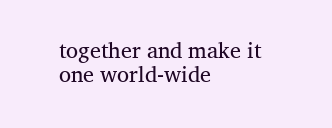together and make it one world-wide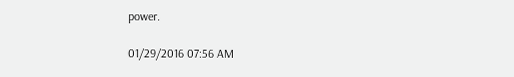power.

01/29/2016 07:56 AM